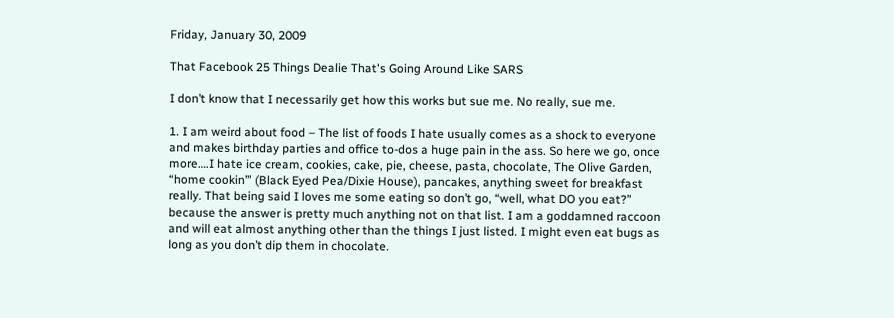Friday, January 30, 2009

That Facebook 25 Things Dealie That's Going Around Like SARS

I don’t know that I necessarily get how this works but sue me. No really, sue me.

1. I am weird about food – The list of foods I hate usually comes as a shock to everyone and makes birthday parties and office to-dos a huge pain in the ass. So here we go, once more….I hate ice cream, cookies, cake, pie, cheese, pasta, chocolate, The Olive Garden, “home cookin’” (Black Eyed Pea/Dixie House), pancakes, anything sweet for breakfast really. That being said I loves me some eating so don’t go, “well, what DO you eat?” because the answer is pretty much anything not on that list. I am a goddamned raccoon and will eat almost anything other than the things I just listed. I might even eat bugs as long as you don’t dip them in chocolate.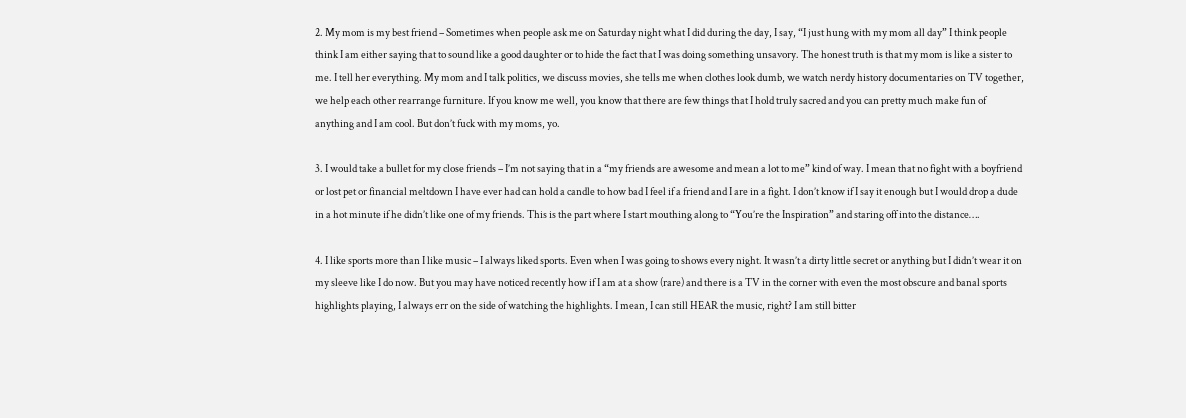2. My mom is my best friend – Sometimes when people ask me on Saturday night what I did during the day, I say, “I just hung with my mom all day” I think people think I am either saying that to sound like a good daughter or to hide the fact that I was doing something unsavory. The honest truth is that my mom is like a sister to me. I tell her everything. My mom and I talk politics, we discuss movies, she tells me when clothes look dumb, we watch nerdy history documentaries on TV together, we help each other rearrange furniture. If you know me well, you know that there are few things that I hold truly sacred and you can pretty much make fun of anything and I am cool. But don’t fuck with my moms, yo.

3. I would take a bullet for my close friends – I’m not saying that in a “my friends are awesome and mean a lot to me” kind of way. I mean that no fight with a boyfriend or lost pet or financial meltdown I have ever had can hold a candle to how bad I feel if a friend and I are in a fight. I don’t know if I say it enough but I would drop a dude in a hot minute if he didn’t like one of my friends. This is the part where I start mouthing along to “You’re the Inspiration” and staring off into the distance….

4. I like sports more than I like music – I always liked sports. Even when I was going to shows every night. It wasn’t a dirty little secret or anything but I didn’t wear it on my sleeve like I do now. But you may have noticed recently how if I am at a show (rare) and there is a TV in the corner with even the most obscure and banal sports highlights playing, I always err on the side of watching the highlights. I mean, I can still HEAR the music, right? I am still bitter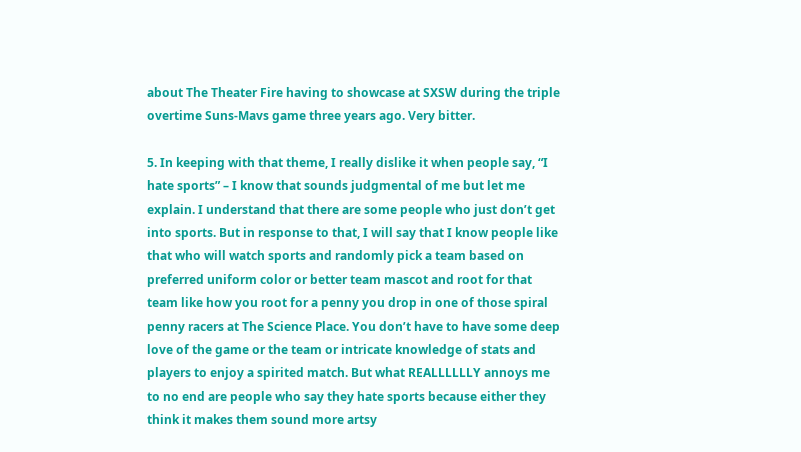about The Theater Fire having to showcase at SXSW during the triple overtime Suns-Mavs game three years ago. Very bitter.

5. In keeping with that theme, I really dislike it when people say, “I hate sports” – I know that sounds judgmental of me but let me explain. I understand that there are some people who just don’t get into sports. But in response to that, I will say that I know people like that who will watch sports and randomly pick a team based on preferred uniform color or better team mascot and root for that team like how you root for a penny you drop in one of those spiral penny racers at The Science Place. You don’t have to have some deep love of the game or the team or intricate knowledge of stats and players to enjoy a spirited match. But what REALLLLLLY annoys me to no end are people who say they hate sports because either they think it makes them sound more artsy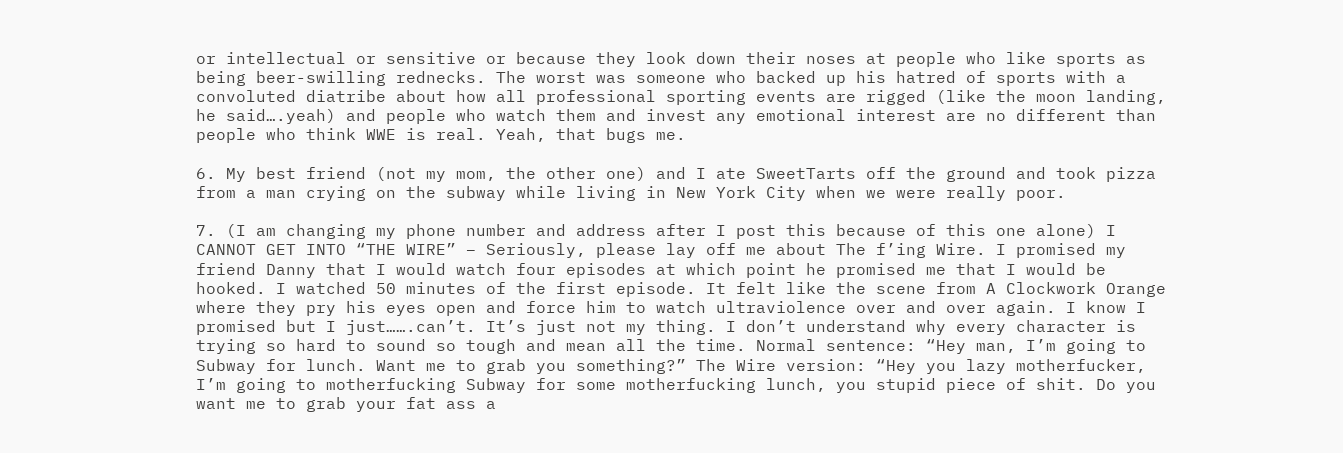or intellectual or sensitive or because they look down their noses at people who like sports as being beer-swilling rednecks. The worst was someone who backed up his hatred of sports with a convoluted diatribe about how all professional sporting events are rigged (like the moon landing, he said….yeah) and people who watch them and invest any emotional interest are no different than people who think WWE is real. Yeah, that bugs me.

6. My best friend (not my mom, the other one) and I ate SweetTarts off the ground and took pizza from a man crying on the subway while living in New York City when we were really poor.

7. (I am changing my phone number and address after I post this because of this one alone) I CANNOT GET INTO “THE WIRE” – Seriously, please lay off me about The f’ing Wire. I promised my friend Danny that I would watch four episodes at which point he promised me that I would be hooked. I watched 50 minutes of the first episode. It felt like the scene from A Clockwork Orange where they pry his eyes open and force him to watch ultraviolence over and over again. I know I promised but I just…….can’t. It’s just not my thing. I don’t understand why every character is trying so hard to sound so tough and mean all the time. Normal sentence: “Hey man, I’m going to Subway for lunch. Want me to grab you something?” The Wire version: “Hey you lazy motherfucker, I’m going to motherfucking Subway for some motherfucking lunch, you stupid piece of shit. Do you want me to grab your fat ass a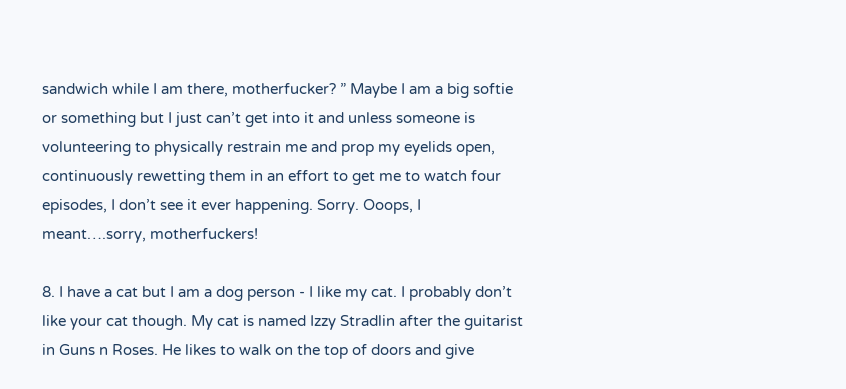sandwich while I am there, motherfucker? ” Maybe I am a big softie or something but I just can’t get into it and unless someone is volunteering to physically restrain me and prop my eyelids open, continuously rewetting them in an effort to get me to watch four episodes, I don’t see it ever happening. Sorry. Ooops, I meant….sorry, motherfuckers!

8. I have a cat but I am a dog person - I like my cat. I probably don’t like your cat though. My cat is named Izzy Stradlin after the guitarist in Guns n Roses. He likes to walk on the top of doors and give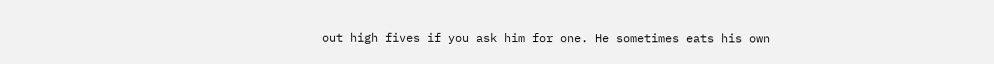out high fives if you ask him for one. He sometimes eats his own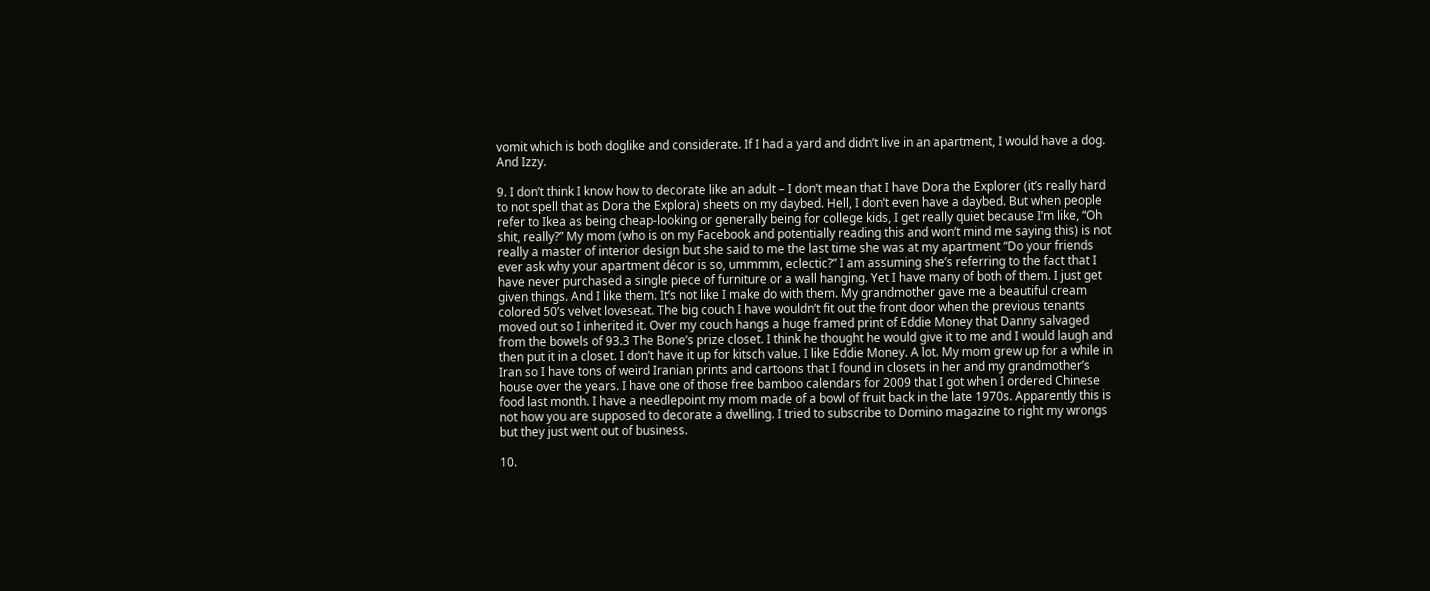vomit which is both doglike and considerate. If I had a yard and didn’t live in an apartment, I would have a dog. And Izzy.

9. I don’t think I know how to decorate like an adult – I don’t mean that I have Dora the Explorer (it’s really hard to not spell that as Dora the Explora) sheets on my daybed. Hell, I don’t even have a daybed. But when people refer to Ikea as being cheap-looking or generally being for college kids, I get really quiet because I’m like, “Oh shit, really?” My mom (who is on my Facebook and potentially reading this and won’t mind me saying this) is not really a master of interior design but she said to me the last time she was at my apartment “Do your friends ever ask why your apartment décor is so, ummmm, eclectic?” I am assuming she’s referring to the fact that I have never purchased a single piece of furniture or a wall hanging. Yet I have many of both of them. I just get given things. And I like them. It’s not like I make do with them. My grandmother gave me a beautiful cream colored 50’s velvet loveseat. The big couch I have wouldn’t fit out the front door when the previous tenants moved out so I inherited it. Over my couch hangs a huge framed print of Eddie Money that Danny salvaged from the bowels of 93.3 The Bone’s prize closet. I think he thought he would give it to me and I would laugh and then put it in a closet. I don’t have it up for kitsch value. I like Eddie Money. A lot. My mom grew up for a while in Iran so I have tons of weird Iranian prints and cartoons that I found in closets in her and my grandmother’s house over the years. I have one of those free bamboo calendars for 2009 that I got when I ordered Chinese food last month. I have a needlepoint my mom made of a bowl of fruit back in the late 1970s. Apparently this is not how you are supposed to decorate a dwelling. I tried to subscribe to Domino magazine to right my wrongs but they just went out of business.

10.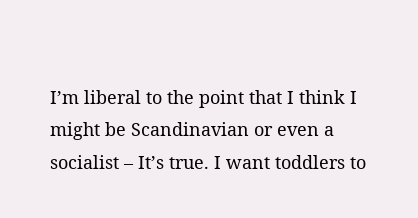I’m liberal to the point that I think I might be Scandinavian or even a socialist – It’s true. I want toddlers to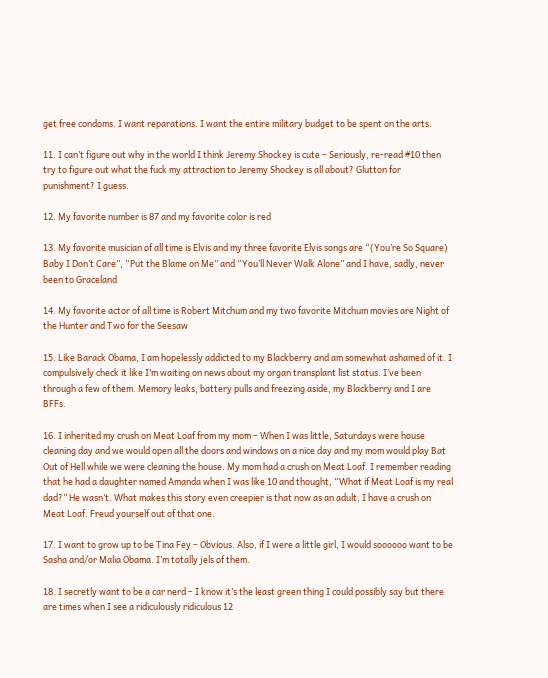get free condoms. I want reparations. I want the entire military budget to be spent on the arts.

11. I can’t figure out why in the world I think Jeremy Shockey is cute – Seriously, re-read #10 then try to figure out what the fuck my attraction to Jeremy Shockey is all about? Glutton for punishment? I guess.

12. My favorite number is 87 and my favorite color is red

13. My favorite musician of all time is Elvis and my three favorite Elvis songs are “(You’re So Square) Baby I Don’t Care”, “Put the Blame on Me” and “You’ll Never Walk Alone” and I have, sadly, never been to Graceland

14. My favorite actor of all time is Robert Mitchum and my two favorite Mitchum movies are Night of the Hunter and Two for the Seesaw

15. Like Barack Obama, I am hopelessly addicted to my Blackberry and am somewhat ashamed of it. I compulsively check it like I’m waiting on news about my organ transplant list status. I’ve been through a few of them. Memory leaks, battery pulls and freezing aside, my Blackberry and I are BFFs.

16. I inherited my crush on Meat Loaf from my mom – When I was little, Saturdays were house cleaning day and we would open all the doors and windows on a nice day and my mom would play Bat Out of Hell while we were cleaning the house. My mom had a crush on Meat Loaf. I remember reading that he had a daughter named Amanda when I was like 10 and thought, “What if Meat Loaf is my real dad?” He wasn’t. What makes this story even creepier is that now as an adult, I have a crush on Meat Loaf. Freud yourself out of that one.

17. I want to grow up to be Tina Fey – Obvious. Also, if I were a little girl, I would soooooo want to be Sasha and/or Malia Obama. I’m totally jels of them.

18. I secretly want to be a car nerd – I know it’s the least green thing I could possibly say but there are times when I see a ridiculously ridiculous 12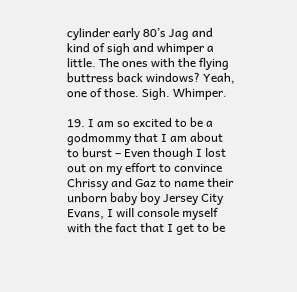cylinder early 80’s Jag and kind of sigh and whimper a little. The ones with the flying buttress back windows? Yeah, one of those. Sigh. Whimper.

19. I am so excited to be a godmommy that I am about to burst – Even though I lost out on my effort to convince Chrissy and Gaz to name their unborn baby boy Jersey City Evans, I will console myself with the fact that I get to be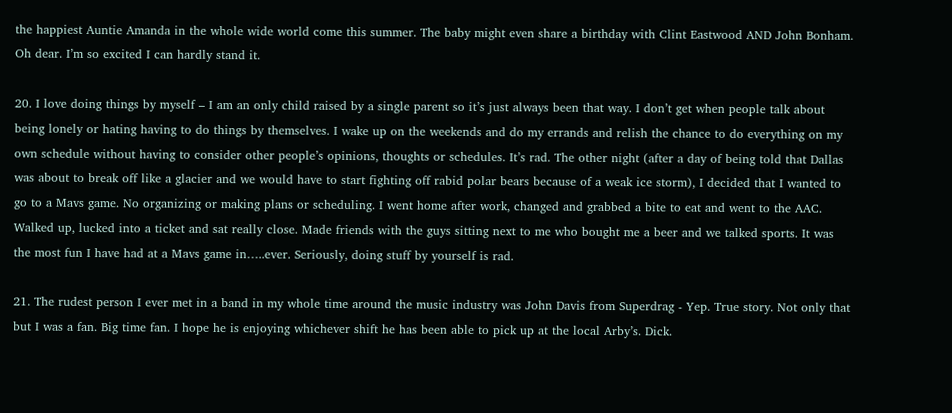the happiest Auntie Amanda in the whole wide world come this summer. The baby might even share a birthday with Clint Eastwood AND John Bonham. Oh dear. I’m so excited I can hardly stand it.

20. I love doing things by myself – I am an only child raised by a single parent so it’s just always been that way. I don’t get when people talk about being lonely or hating having to do things by themselves. I wake up on the weekends and do my errands and relish the chance to do everything on my own schedule without having to consider other people’s opinions, thoughts or schedules. It’s rad. The other night (after a day of being told that Dallas was about to break off like a glacier and we would have to start fighting off rabid polar bears because of a weak ice storm), I decided that I wanted to go to a Mavs game. No organizing or making plans or scheduling. I went home after work, changed and grabbed a bite to eat and went to the AAC. Walked up, lucked into a ticket and sat really close. Made friends with the guys sitting next to me who bought me a beer and we talked sports. It was the most fun I have had at a Mavs game in…..ever. Seriously, doing stuff by yourself is rad.

21. The rudest person I ever met in a band in my whole time around the music industry was John Davis from Superdrag - Yep. True story. Not only that but I was a fan. Big time fan. I hope he is enjoying whichever shift he has been able to pick up at the local Arby’s. Dick.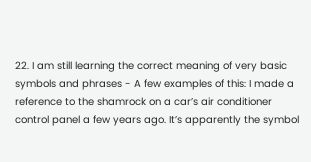22. I am still learning the correct meaning of very basic symbols and phrases - A few examples of this: I made a reference to the shamrock on a car’s air conditioner control panel a few years ago. It’s apparently the symbol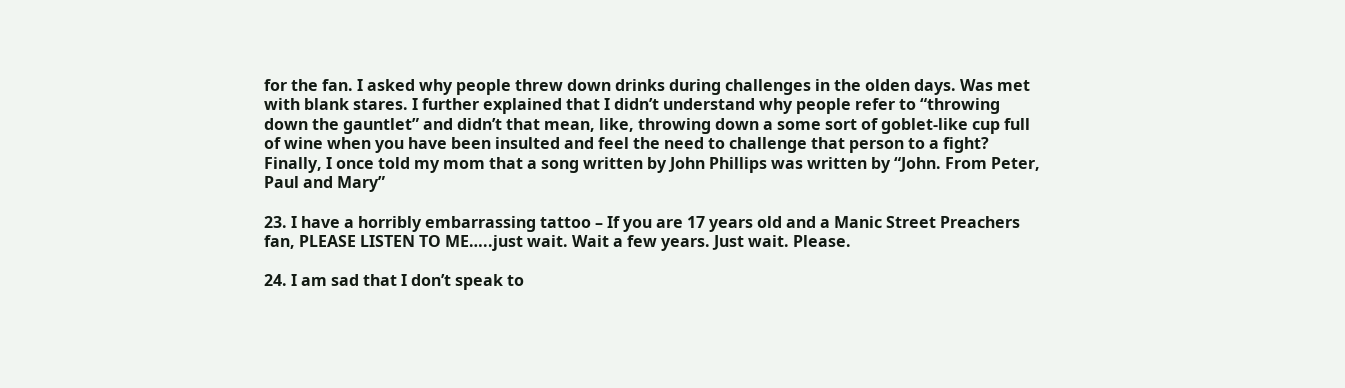for the fan. I asked why people threw down drinks during challenges in the olden days. Was met with blank stares. I further explained that I didn’t understand why people refer to “throwing down the gauntlet” and didn’t that mean, like, throwing down a some sort of goblet-like cup full of wine when you have been insulted and feel the need to challenge that person to a fight? Finally, I once told my mom that a song written by John Phillips was written by “John. From Peter, Paul and Mary”

23. I have a horribly embarrassing tattoo – If you are 17 years old and a Manic Street Preachers fan, PLEASE LISTEN TO ME…..just wait. Wait a few years. Just wait. Please.

24. I am sad that I don’t speak to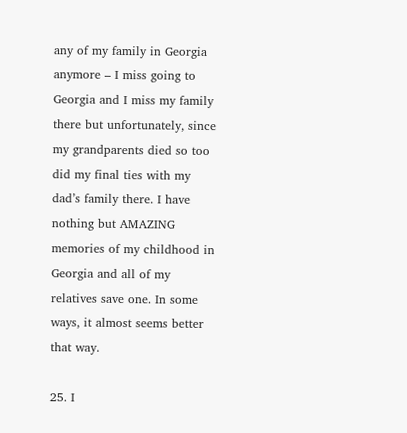any of my family in Georgia anymore – I miss going to Georgia and I miss my family there but unfortunately, since my grandparents died so too did my final ties with my dad’s family there. I have nothing but AMAZING memories of my childhood in Georgia and all of my relatives save one. In some ways, it almost seems better that way.

25. I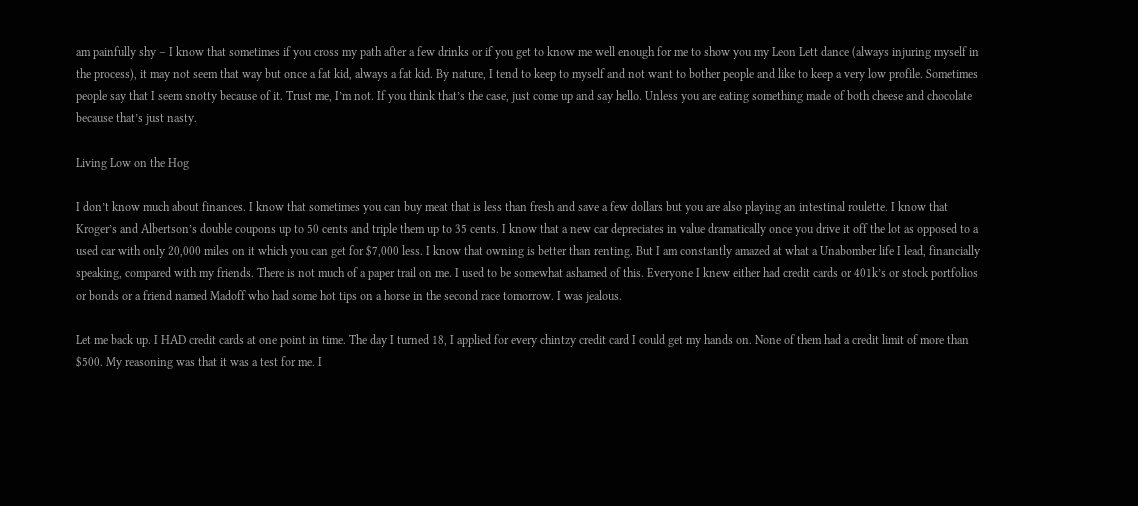am painfully shy – I know that sometimes if you cross my path after a few drinks or if you get to know me well enough for me to show you my Leon Lett dance (always injuring myself in the process), it may not seem that way but once a fat kid, always a fat kid. By nature, I tend to keep to myself and not want to bother people and like to keep a very low profile. Sometimes people say that I seem snotty because of it. Trust me, I’m not. If you think that’s the case, just come up and say hello. Unless you are eating something made of both cheese and chocolate because that’s just nasty.

Living Low on the Hog

I don’t know much about finances. I know that sometimes you can buy meat that is less than fresh and save a few dollars but you are also playing an intestinal roulette. I know that Kroger’s and Albertson’s double coupons up to 50 cents and triple them up to 35 cents. I know that a new car depreciates in value dramatically once you drive it off the lot as opposed to a used car with only 20,000 miles on it which you can get for $7,000 less. I know that owning is better than renting. But I am constantly amazed at what a Unabomber life I lead, financially speaking, compared with my friends. There is not much of a paper trail on me. I used to be somewhat ashamed of this. Everyone I knew either had credit cards or 401k’s or stock portfolios or bonds or a friend named Madoff who had some hot tips on a horse in the second race tomorrow. I was jealous.

Let me back up. I HAD credit cards at one point in time. The day I turned 18, I applied for every chintzy credit card I could get my hands on. None of them had a credit limit of more than $500. My reasoning was that it was a test for me. I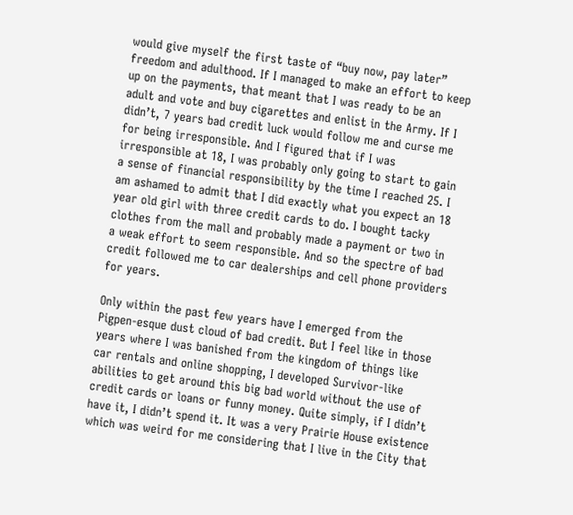would give myself the first taste of “buy now, pay later” freedom and adulthood. If I managed to make an effort to keep up on the payments, that meant that I was ready to be an adult and vote and buy cigarettes and enlist in the Army. If I didn’t, 7 years bad credit luck would follow me and curse me for being irresponsible. And I figured that if I was irresponsible at 18, I was probably only going to start to gain a sense of financial responsibility by the time I reached 25. I am ashamed to admit that I did exactly what you expect an 18 year old girl with three credit cards to do. I bought tacky clothes from the mall and probably made a payment or two in a weak effort to seem responsible. And so the spectre of bad credit followed me to car dealerships and cell phone providers for years.

Only within the past few years have I emerged from the Pigpen-esque dust cloud of bad credit. But I feel like in those years where I was banished from the kingdom of things like car rentals and online shopping, I developed Survivor-like abilities to get around this big bad world without the use of credit cards or loans or funny money. Quite simply, if I didn’t have it, I didn’t spend it. It was a very Prairie House existence which was weird for me considering that I live in the City that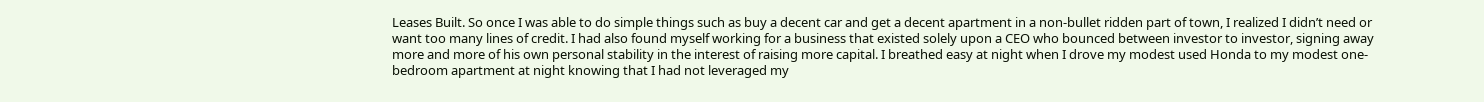Leases Built. So once I was able to do simple things such as buy a decent car and get a decent apartment in a non-bullet ridden part of town, I realized I didn’t need or want too many lines of credit. I had also found myself working for a business that existed solely upon a CEO who bounced between investor to investor, signing away more and more of his own personal stability in the interest of raising more capital. I breathed easy at night when I drove my modest used Honda to my modest one-bedroom apartment at night knowing that I had not leveraged my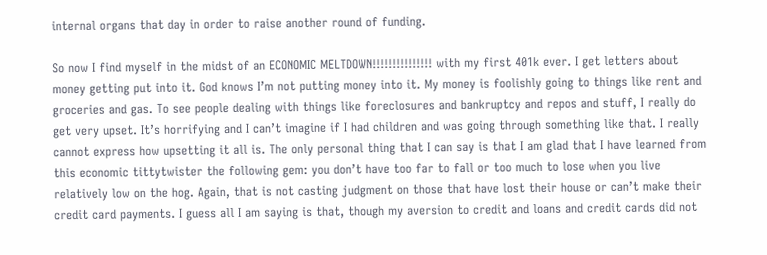internal organs that day in order to raise another round of funding.

So now I find myself in the midst of an ECONOMIC MELTDOWN!!!!!!!!!!!!!!! with my first 401k ever. I get letters about money getting put into it. God knows I’m not putting money into it. My money is foolishly going to things like rent and groceries and gas. To see people dealing with things like foreclosures and bankruptcy and repos and stuff, I really do get very upset. It’s horrifying and I can’t imagine if I had children and was going through something like that. I really cannot express how upsetting it all is. The only personal thing that I can say is that I am glad that I have learned from this economic tittytwister the following gem: you don’t have too far to fall or too much to lose when you live relatively low on the hog. Again, that is not casting judgment on those that have lost their house or can’t make their credit card payments. I guess all I am saying is that, though my aversion to credit and loans and credit cards did not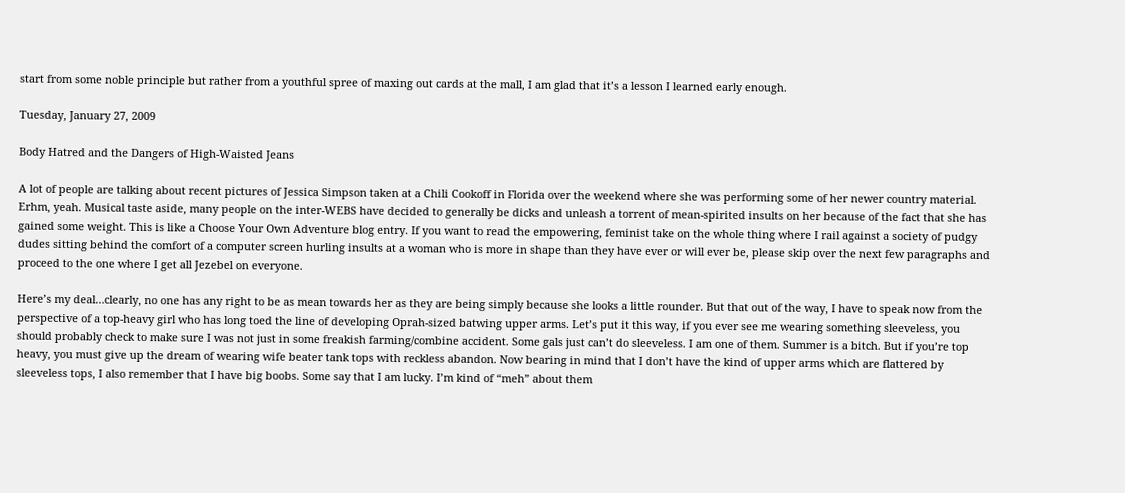start from some noble principle but rather from a youthful spree of maxing out cards at the mall, I am glad that it’s a lesson I learned early enough.

Tuesday, January 27, 2009

Body Hatred and the Dangers of High-Waisted Jeans

A lot of people are talking about recent pictures of Jessica Simpson taken at a Chili Cookoff in Florida over the weekend where she was performing some of her newer country material. Erhm, yeah. Musical taste aside, many people on the inter-WEBS have decided to generally be dicks and unleash a torrent of mean-spirited insults on her because of the fact that she has gained some weight. This is like a Choose Your Own Adventure blog entry. If you want to read the empowering, feminist take on the whole thing where I rail against a society of pudgy dudes sitting behind the comfort of a computer screen hurling insults at a woman who is more in shape than they have ever or will ever be, please skip over the next few paragraphs and proceed to the one where I get all Jezebel on everyone.

Here’s my deal…clearly, no one has any right to be as mean towards her as they are being simply because she looks a little rounder. But that out of the way, I have to speak now from the perspective of a top-heavy girl who has long toed the line of developing Oprah-sized batwing upper arms. Let’s put it this way, if you ever see me wearing something sleeveless, you should probably check to make sure I was not just in some freakish farming/combine accident. Some gals just can’t do sleeveless. I am one of them. Summer is a bitch. But if you’re top heavy, you must give up the dream of wearing wife beater tank tops with reckless abandon. Now bearing in mind that I don’t have the kind of upper arms which are flattered by sleeveless tops, I also remember that I have big boobs. Some say that I am lucky. I’m kind of “meh” about them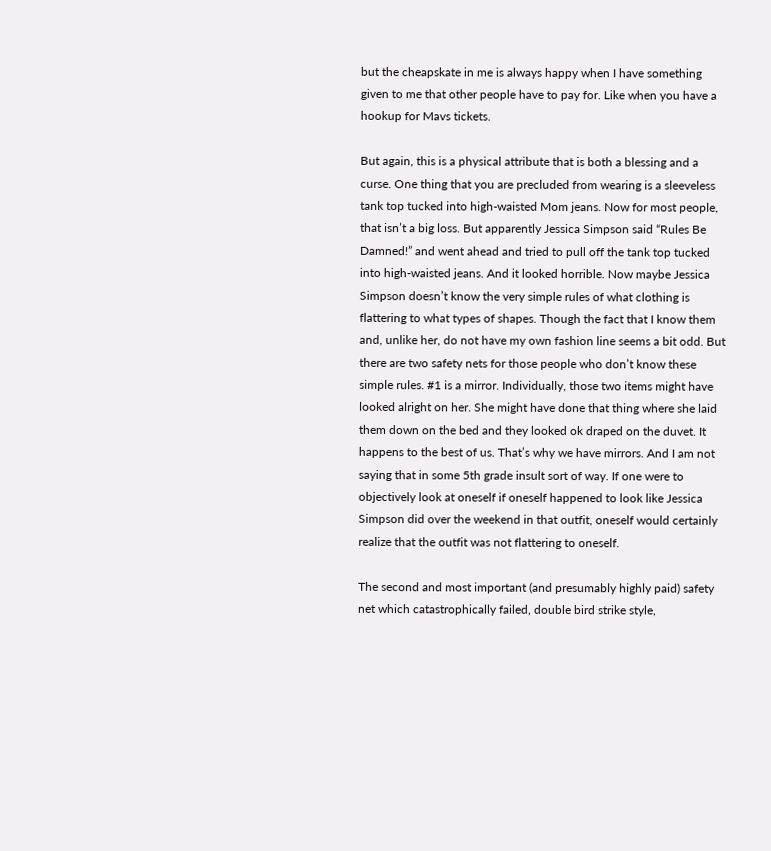but the cheapskate in me is always happy when I have something given to me that other people have to pay for. Like when you have a hookup for Mavs tickets.

But again, this is a physical attribute that is both a blessing and a curse. One thing that you are precluded from wearing is a sleeveless tank top tucked into high-waisted Mom jeans. Now for most people, that isn’t a big loss. But apparently Jessica Simpson said “Rules Be Damned!” and went ahead and tried to pull off the tank top tucked into high-waisted jeans. And it looked horrible. Now maybe Jessica Simpson doesn’t know the very simple rules of what clothing is flattering to what types of shapes. Though the fact that I know them and, unlike her, do not have my own fashion line seems a bit odd. But there are two safety nets for those people who don’t know these simple rules. #1 is a mirror. Individually, those two items might have looked alright on her. She might have done that thing where she laid them down on the bed and they looked ok draped on the duvet. It happens to the best of us. That’s why we have mirrors. And I am not saying that in some 5th grade insult sort of way. If one were to objectively look at oneself if oneself happened to look like Jessica Simpson did over the weekend in that outfit, oneself would certainly realize that the outfit was not flattering to oneself.

The second and most important (and presumably highly paid) safety net which catastrophically failed, double bird strike style,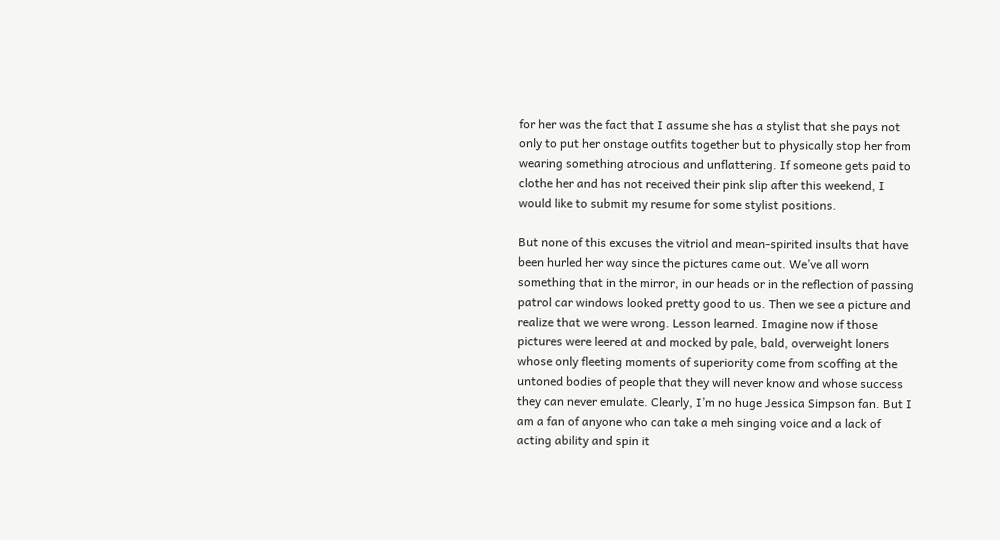for her was the fact that I assume she has a stylist that she pays not only to put her onstage outfits together but to physically stop her from wearing something atrocious and unflattering. If someone gets paid to clothe her and has not received their pink slip after this weekend, I would like to submit my resume for some stylist positions.

But none of this excuses the vitriol and mean-spirited insults that have been hurled her way since the pictures came out. We’ve all worn something that in the mirror, in our heads or in the reflection of passing patrol car windows looked pretty good to us. Then we see a picture and realize that we were wrong. Lesson learned. Imagine now if those pictures were leered at and mocked by pale, bald, overweight loners whose only fleeting moments of superiority come from scoffing at the untoned bodies of people that they will never know and whose success they can never emulate. Clearly, I’m no huge Jessica Simpson fan. But I am a fan of anyone who can take a meh singing voice and a lack of acting ability and spin it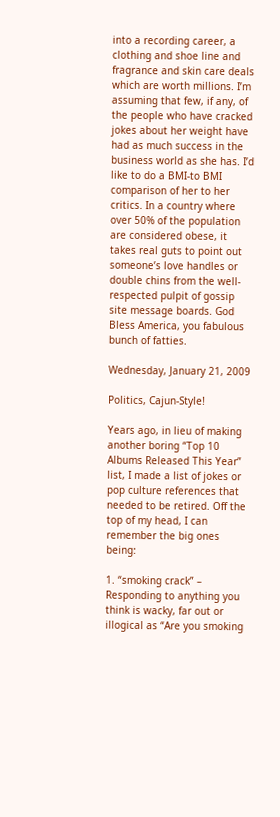into a recording career, a clothing and shoe line and fragrance and skin care deals which are worth millions. I’m assuming that few, if any, of the people who have cracked jokes about her weight have had as much success in the business world as she has. I’d like to do a BMI-to BMI comparison of her to her critics. In a country where over 50% of the population are considered obese, it takes real guts to point out someone’s love handles or double chins from the well-respected pulpit of gossip site message boards. God Bless America, you fabulous bunch of fatties.

Wednesday, January 21, 2009

Politics, Cajun-Style!

Years ago, in lieu of making another boring “Top 10 Albums Released This Year” list, I made a list of jokes or pop culture references that needed to be retired. Off the top of my head, I can remember the big ones being:

1. “smoking crack” – Responding to anything you think is wacky, far out or illogical as “Are you smoking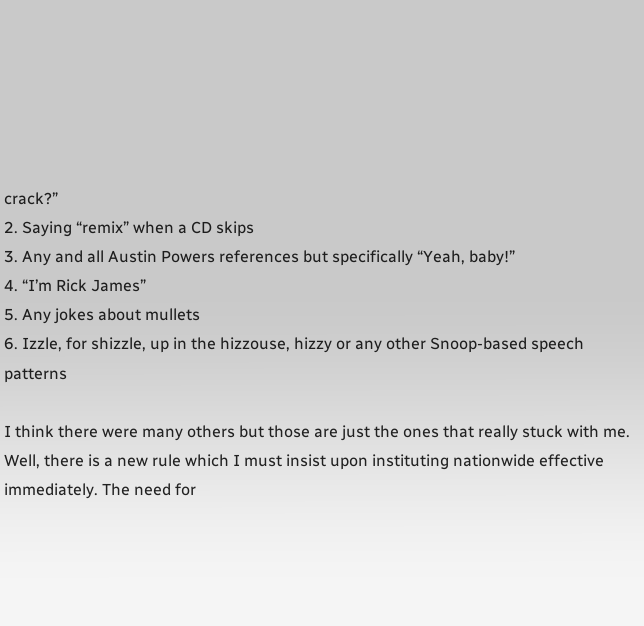crack?”
2. Saying “remix” when a CD skips
3. Any and all Austin Powers references but specifically “Yeah, baby!”
4. “I’m Rick James”
5. Any jokes about mullets
6. Izzle, for shizzle, up in the hizzouse, hizzy or any other Snoop-based speech patterns

I think there were many others but those are just the ones that really stuck with me. Well, there is a new rule which I must insist upon instituting nationwide effective immediately. The need for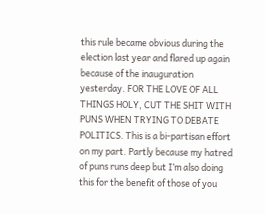this rule became obvious during the election last year and flared up again because of the inauguration yesterday. FOR THE LOVE OF ALL THINGS HOLY, CUT THE SHIT WITH PUNS WHEN TRYING TO DEBATE POLITICS. This is a bi-partisan effort on my part. Partly because my hatred of puns runs deep but I’m also doing this for the benefit of those of you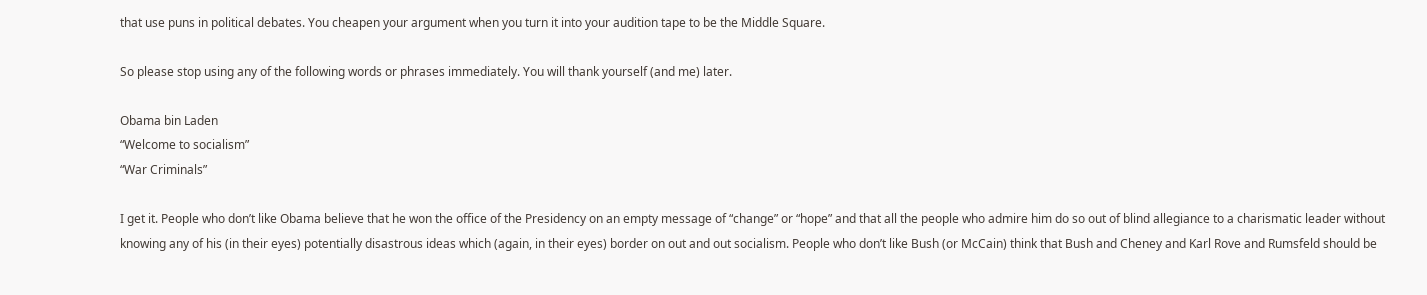that use puns in political debates. You cheapen your argument when you turn it into your audition tape to be the Middle Square.

So please stop using any of the following words or phrases immediately. You will thank yourself (and me) later.

Obama bin Laden
“Welcome to socialism”
“War Criminals”

I get it. People who don’t like Obama believe that he won the office of the Presidency on an empty message of “change” or “hope” and that all the people who admire him do so out of blind allegiance to a charismatic leader without knowing any of his (in their eyes) potentially disastrous ideas which (again, in their eyes) border on out and out socialism. People who don’t like Bush (or McCain) think that Bush and Cheney and Karl Rove and Rumsfeld should be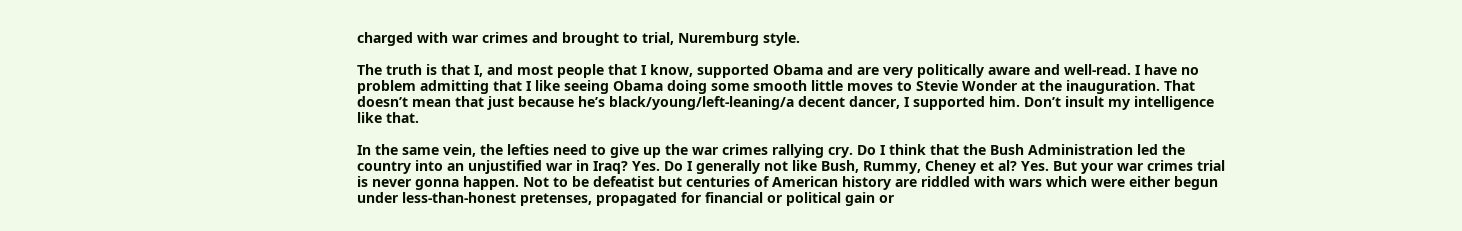charged with war crimes and brought to trial, Nuremburg style.

The truth is that I, and most people that I know, supported Obama and are very politically aware and well-read. I have no problem admitting that I like seeing Obama doing some smooth little moves to Stevie Wonder at the inauguration. That doesn’t mean that just because he’s black/young/left-leaning/a decent dancer, I supported him. Don’t insult my intelligence like that.

In the same vein, the lefties need to give up the war crimes rallying cry. Do I think that the Bush Administration led the country into an unjustified war in Iraq? Yes. Do I generally not like Bush, Rummy, Cheney et al? Yes. But your war crimes trial is never gonna happen. Not to be defeatist but centuries of American history are riddled with wars which were either begun under less-than-honest pretenses, propagated for financial or political gain or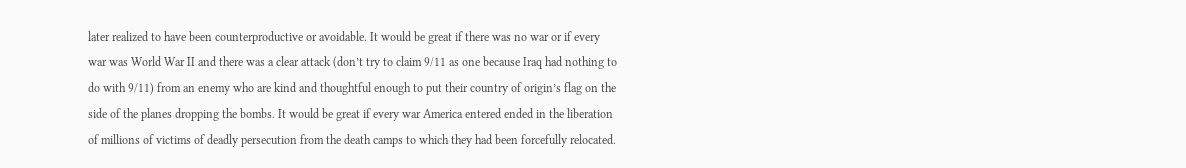later realized to have been counterproductive or avoidable. It would be great if there was no war or if every war was World War II and there was a clear attack (don’t try to claim 9/11 as one because Iraq had nothing to do with 9/11) from an enemy who are kind and thoughtful enough to put their country of origin’s flag on the side of the planes dropping the bombs. It would be great if every war America entered ended in the liberation of millions of victims of deadly persecution from the death camps to which they had been forcefully relocated.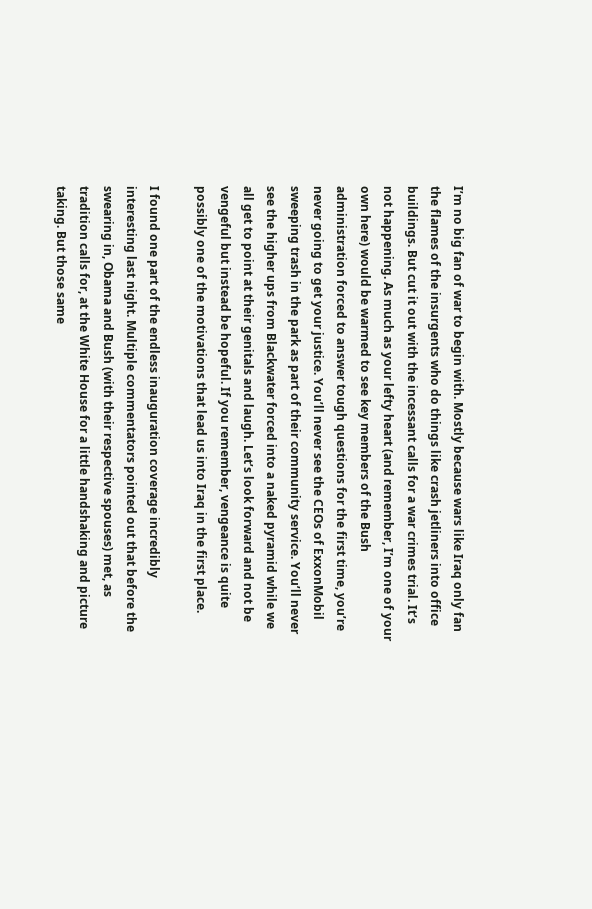I’m no big fan of war to begin with. Mostly because wars like Iraq only fan the flames of the insurgents who do things like crash jetliners into office buildings. But cut it out with the incessant calls for a war crimes trial. It’s not happening. As much as your lefty heart (and remember, I’m one of your own here) would be warmed to see key members of the Bush administration forced to answer tough questions for the first time, you’re never going to get your justice. You’ll never see the CEOs of ExxonMobil sweeping trash in the park as part of their community service. You’ll never see the higher ups from Blackwater forced into a naked pyramid while we all get to point at their genitals and laugh. Let’s look forward and not be vengeful but instead be hopeful. If you remember, vengeance is quite possibly one of the motivations that lead us into Iraq in the first place.

I found one part of the endless inauguration coverage incredibly interesting last night. Multiple commentators pointed out that before the swearing in, Obama and Bush (with their respective spouses) met, as tradition calls for, at the White House for a little handshaking and picture taking. But those same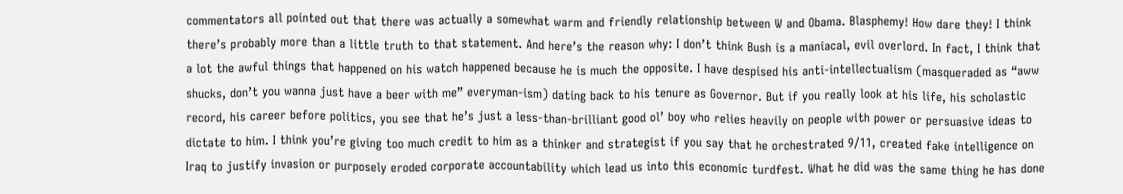commentators all pointed out that there was actually a somewhat warm and friendly relationship between W and Obama. Blasphemy! How dare they! I think there’s probably more than a little truth to that statement. And here’s the reason why: I don’t think Bush is a maniacal, evil overlord. In fact, I think that a lot the awful things that happened on his watch happened because he is much the opposite. I have despised his anti-intellectualism (masqueraded as “aww shucks, don’t you wanna just have a beer with me” everyman-ism) dating back to his tenure as Governor. But if you really look at his life, his scholastic record, his career before politics, you see that he’s just a less-than-brilliant good ol’ boy who relies heavily on people with power or persuasive ideas to dictate to him. I think you’re giving too much credit to him as a thinker and strategist if you say that he orchestrated 9/11, created fake intelligence on Iraq to justify invasion or purposely eroded corporate accountability which lead us into this economic turdfest. What he did was the same thing he has done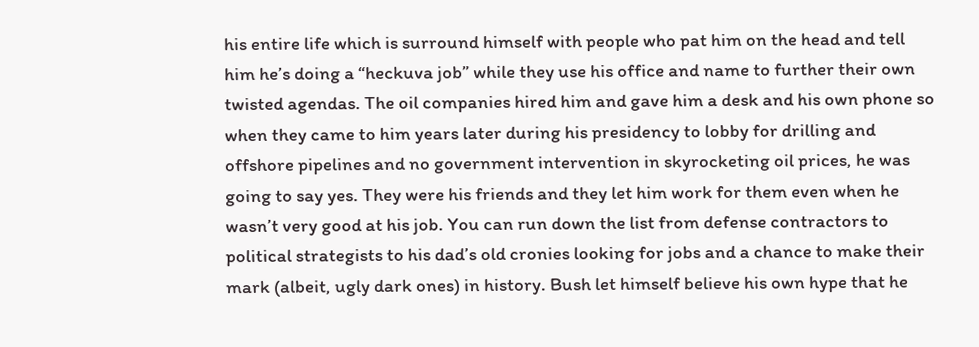his entire life which is surround himself with people who pat him on the head and tell him he’s doing a “heckuva job” while they use his office and name to further their own twisted agendas. The oil companies hired him and gave him a desk and his own phone so when they came to him years later during his presidency to lobby for drilling and offshore pipelines and no government intervention in skyrocketing oil prices, he was going to say yes. They were his friends and they let him work for them even when he wasn’t very good at his job. You can run down the list from defense contractors to political strategists to his dad’s old cronies looking for jobs and a chance to make their mark (albeit, ugly dark ones) in history. Bush let himself believe his own hype that he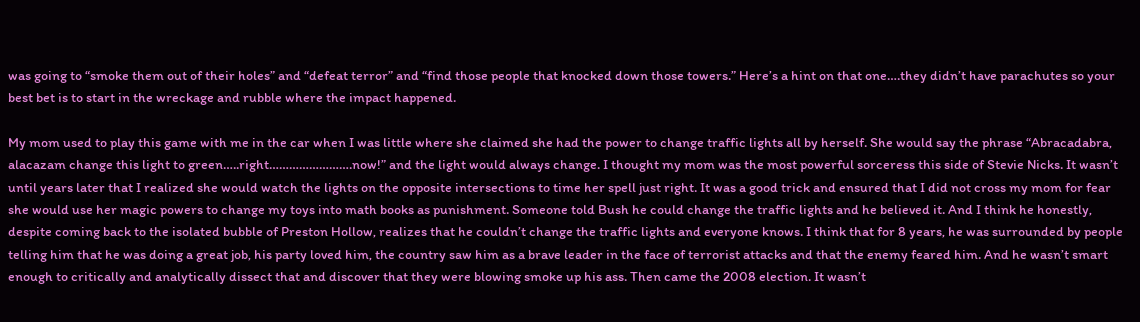was going to “smoke them out of their holes” and “defeat terror” and “find those people that knocked down those towers.” Here’s a hint on that one….they didn’t have parachutes so your best bet is to start in the wreckage and rubble where the impact happened.

My mom used to play this game with me in the car when I was little where she claimed she had the power to change traffic lights all by herself. She would say the phrase “Abracadabra, alacazam change this light to green…..right…………………….now!” and the light would always change. I thought my mom was the most powerful sorceress this side of Stevie Nicks. It wasn’t until years later that I realized she would watch the lights on the opposite intersections to time her spell just right. It was a good trick and ensured that I did not cross my mom for fear she would use her magic powers to change my toys into math books as punishment. Someone told Bush he could change the traffic lights and he believed it. And I think he honestly, despite coming back to the isolated bubble of Preston Hollow, realizes that he couldn’t change the traffic lights and everyone knows. I think that for 8 years, he was surrounded by people telling him that he was doing a great job, his party loved him, the country saw him as a brave leader in the face of terrorist attacks and that the enemy feared him. And he wasn’t smart enough to critically and analytically dissect that and discover that they were blowing smoke up his ass. Then came the 2008 election. It wasn’t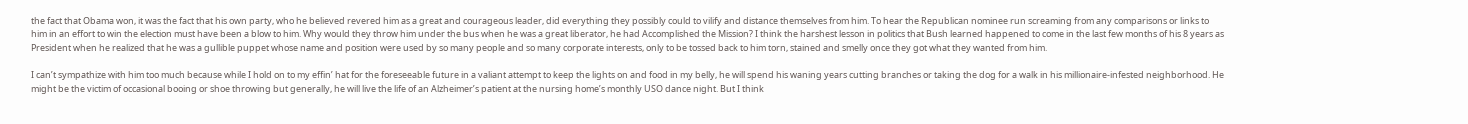the fact that Obama won, it was the fact that his own party, who he believed revered him as a great and courageous leader, did everything they possibly could to vilify and distance themselves from him. To hear the Republican nominee run screaming from any comparisons or links to him in an effort to win the election must have been a blow to him. Why would they throw him under the bus when he was a great liberator, he had Accomplished the Mission? I think the harshest lesson in politics that Bush learned happened to come in the last few months of his 8 years as President when he realized that he was a gullible puppet whose name and position were used by so many people and so many corporate interests, only to be tossed back to him torn, stained and smelly once they got what they wanted from him.

I can’t sympathize with him too much because while I hold on to my effin’ hat for the foreseeable future in a valiant attempt to keep the lights on and food in my belly, he will spend his waning years cutting branches or taking the dog for a walk in his millionaire-infested neighborhood. He might be the victim of occasional booing or shoe throwing but generally, he will live the life of an Alzheimer’s patient at the nursing home’s monthly USO dance night. But I think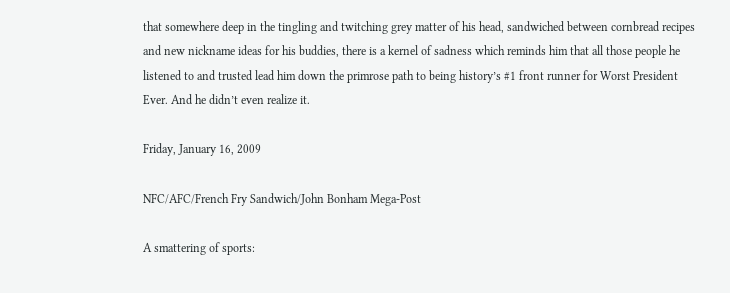that somewhere deep in the tingling and twitching grey matter of his head, sandwiched between cornbread recipes and new nickname ideas for his buddies, there is a kernel of sadness which reminds him that all those people he listened to and trusted lead him down the primrose path to being history’s #1 front runner for Worst President Ever. And he didn’t even realize it.

Friday, January 16, 2009

NFC/AFC/French Fry Sandwich/John Bonham Mega-Post

A smattering of sports: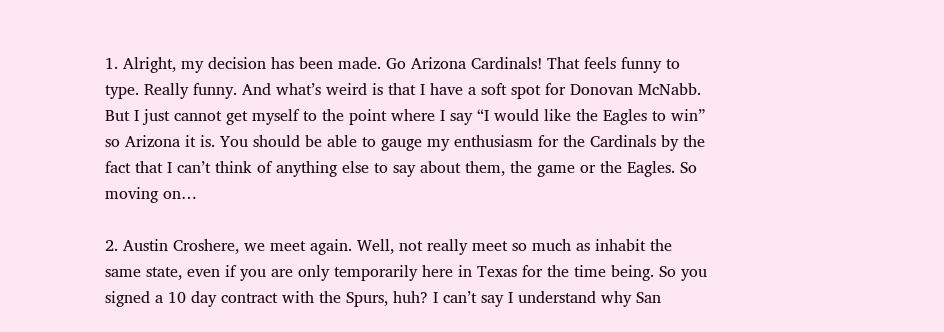1. Alright, my decision has been made. Go Arizona Cardinals! That feels funny to type. Really funny. And what’s weird is that I have a soft spot for Donovan McNabb. But I just cannot get myself to the point where I say “I would like the Eagles to win” so Arizona it is. You should be able to gauge my enthusiasm for the Cardinals by the fact that I can’t think of anything else to say about them, the game or the Eagles. So moving on…

2. Austin Croshere, we meet again. Well, not really meet so much as inhabit the same state, even if you are only temporarily here in Texas for the time being. So you signed a 10 day contract with the Spurs, huh? I can’t say I understand why San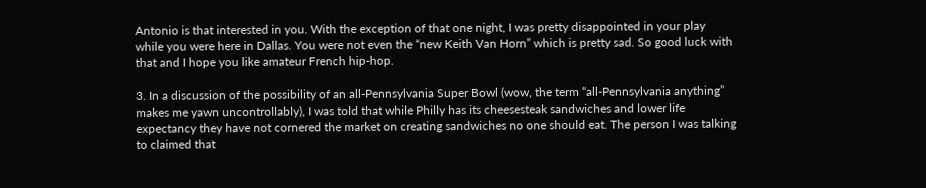Antonio is that interested in you. With the exception of that one night, I was pretty disappointed in your play while you were here in Dallas. You were not even the “new Keith Van Horn” which is pretty sad. So good luck with that and I hope you like amateur French hip-hop.

3. In a discussion of the possibility of an all-Pennsylvania Super Bowl (wow, the term “all-Pennsylvania anything” makes me yawn uncontrollably), I was told that while Philly has its cheesesteak sandwiches and lower life expectancy they have not cornered the market on creating sandwiches no one should eat. The person I was talking to claimed that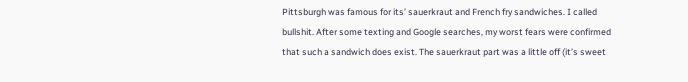Pittsburgh was famous for its’ sauerkraut and French fry sandwiches. I called bullshit. After some texting and Google searches, my worst fears were confirmed that such a sandwich does exist. The sauerkraut part was a little off (it’s sweet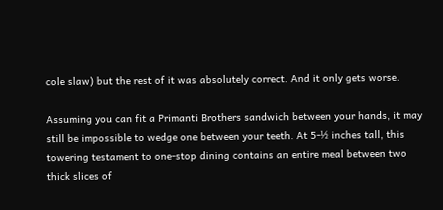cole slaw) but the rest of it was absolutely correct. And it only gets worse.

Assuming you can fit a Primanti Brothers sandwich between your hands, it may still be impossible to wedge one between your teeth. At 5-½ inches tall, this towering testament to one-stop dining contains an entire meal between two thick slices of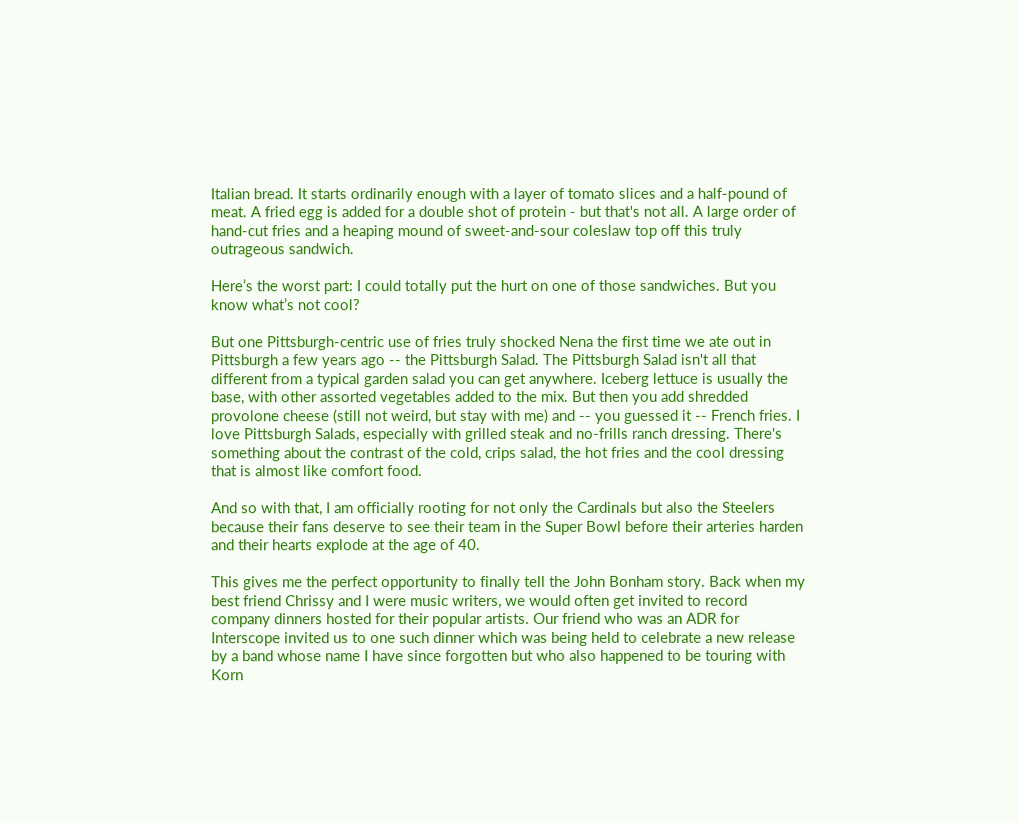Italian bread. It starts ordinarily enough with a layer of tomato slices and a half-pound of meat. A fried egg is added for a double shot of protein - but that's not all. A large order of hand-cut fries and a heaping mound of sweet-and-sour coleslaw top off this truly outrageous sandwich.

Here’s the worst part: I could totally put the hurt on one of those sandwiches. But you know what’s not cool?

But one Pittsburgh-centric use of fries truly shocked Nena the first time we ate out in Pittsburgh a few years ago -- the Pittsburgh Salad. The Pittsburgh Salad isn't all that different from a typical garden salad you can get anywhere. Iceberg lettuce is usually the base, with other assorted vegetables added to the mix. But then you add shredded provolone cheese (still not weird, but stay with me) and -- you guessed it -- French fries. I love Pittsburgh Salads, especially with grilled steak and no-frills ranch dressing. There's something about the contrast of the cold, crips salad, the hot fries and the cool dressing that is almost like comfort food.

And so with that, I am officially rooting for not only the Cardinals but also the Steelers because their fans deserve to see their team in the Super Bowl before their arteries harden and their hearts explode at the age of 40.

This gives me the perfect opportunity to finally tell the John Bonham story. Back when my best friend Chrissy and I were music writers, we would often get invited to record company dinners hosted for their popular artists. Our friend who was an ADR for Interscope invited us to one such dinner which was being held to celebrate a new release by a band whose name I have since forgotten but who also happened to be touring with Korn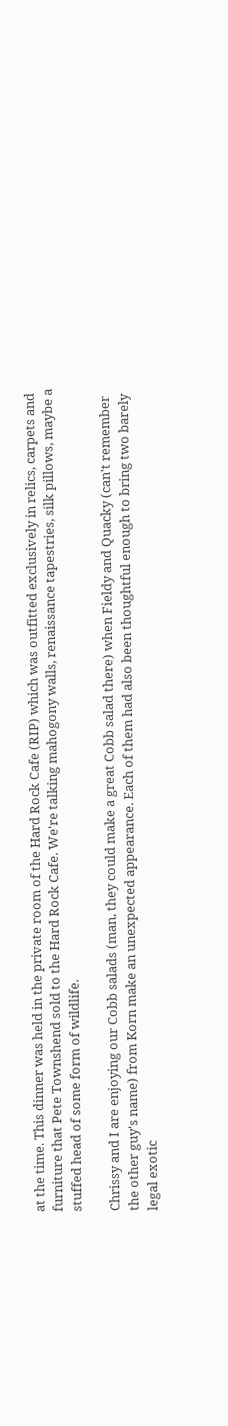at the time. This dinner was held in the private room of the Hard Rock Cafe (RIP) which was outfitted exclusively in relics, carpets and furniture that Pete Townshend sold to the Hard Rock Cafe. We're talking mahogony walls, renaissance tapestries, silk pillows, maybe a stuffed head of some form of wildlife.

Chrissy and I are enjoying our Cobb salads (man, they could make a great Cobb salad there) when Fieldy and Quacky (can't remember the other guy's name) from Korn make an unexpected appearance. Each of them had also been thoughtful enough to bring two barely legal exotic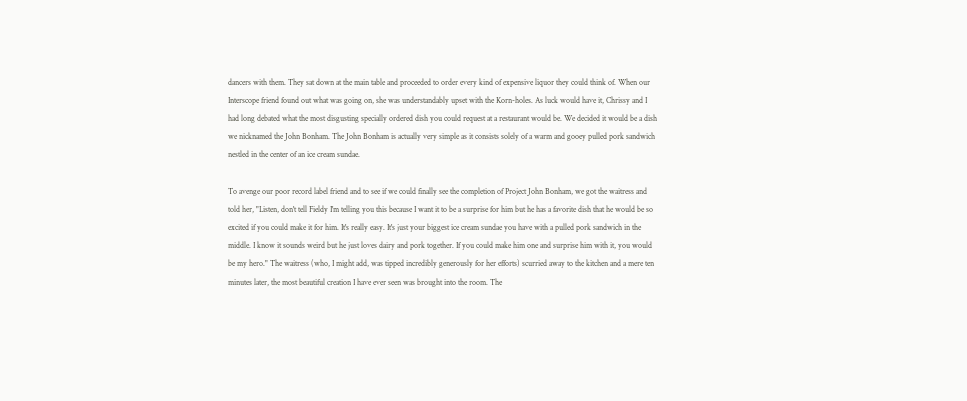dancers with them. They sat down at the main table and proceeded to order every kind of expensive liquor they could think of. When our Interscope friend found out what was going on, she was understandably upset with the Korn-holes. As luck would have it, Chrissy and I had long debated what the most disgusting specially ordered dish you could request at a restaurant would be. We decided it would be a dish we nicknamed the John Bonham. The John Bonham is actually very simple as it consists solely of a warm and gooey pulled pork sandwich nestled in the center of an ice cream sundae.

To avenge our poor record label friend and to see if we could finally see the completion of Project John Bonham, we got the waitress and told her, "Listen, don't tell Fieldy I'm telling you this because I want it to be a surprise for him but he has a favorite dish that he would be so excited if you could make it for him. It's really easy. It's just your biggest ice cream sundae you have with a pulled pork sandwich in the middle. I know it sounds weird but he just loves dairy and pork together. If you could make him one and surprise him with it, you would be my hero." The waitress (who, I might add, was tipped incredibly generously for her efforts) scurried away to the kitchen and a mere ten minutes later, the most beautiful creation I have ever seen was brought into the room. The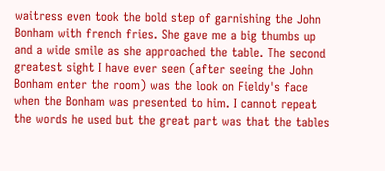waitress even took the bold step of garnishing the John Bonham with french fries. She gave me a big thumbs up and a wide smile as she approached the table. The second greatest sight I have ever seen (after seeing the John Bonham enter the room) was the look on Fieldy's face when the Bonham was presented to him. I cannot repeat the words he used but the great part was that the tables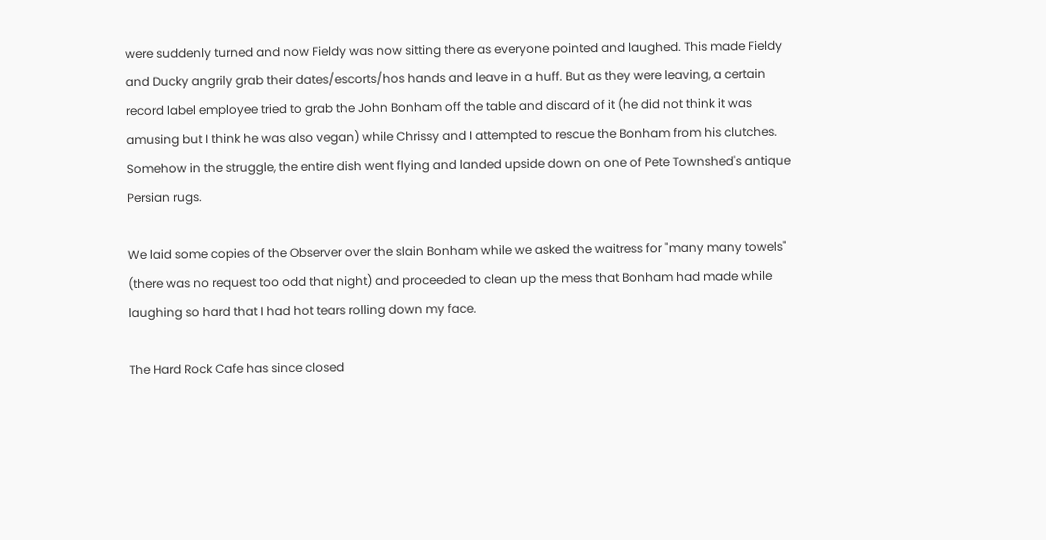were suddenly turned and now Fieldy was now sitting there as everyone pointed and laughed. This made Fieldy and Ducky angrily grab their dates/escorts/hos hands and leave in a huff. But as they were leaving, a certain record label employee tried to grab the John Bonham off the table and discard of it (he did not think it was amusing but I think he was also vegan) while Chrissy and I attempted to rescue the Bonham from his clutches. Somehow in the struggle, the entire dish went flying and landed upside down on one of Pete Townshed's antique Persian rugs.

We laid some copies of the Observer over the slain Bonham while we asked the waitress for "many many towels" (there was no request too odd that night) and proceeded to clean up the mess that Bonham had made while laughing so hard that I had hot tears rolling down my face.

The Hard Rock Cafe has since closed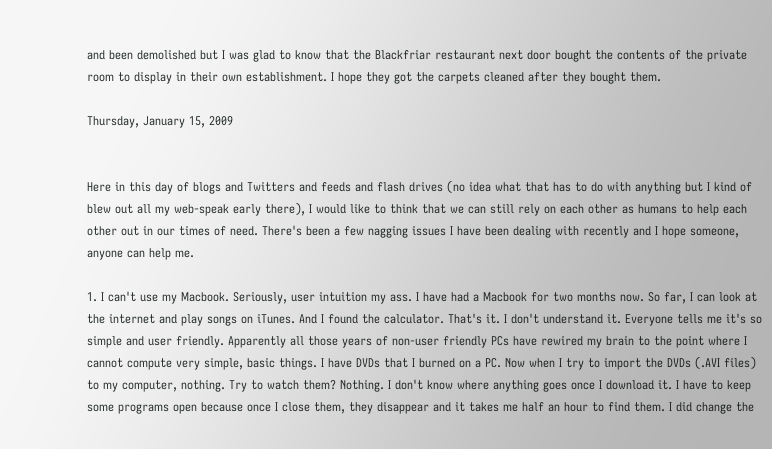and been demolished but I was glad to know that the Blackfriar restaurant next door bought the contents of the private room to display in their own establishment. I hope they got the carpets cleaned after they bought them.

Thursday, January 15, 2009


Here in this day of blogs and Twitters and feeds and flash drives (no idea what that has to do with anything but I kind of blew out all my web-speak early there), I would like to think that we can still rely on each other as humans to help each other out in our times of need. There's been a few nagging issues I have been dealing with recently and I hope someone, anyone can help me.

1. I can't use my Macbook. Seriously, user intuition my ass. I have had a Macbook for two months now. So far, I can look at the internet and play songs on iTunes. And I found the calculator. That's it. I don't understand it. Everyone tells me it's so simple and user friendly. Apparently all those years of non-user friendly PCs have rewired my brain to the point where I cannot compute very simple, basic things. I have DVDs that I burned on a PC. Now when I try to import the DVDs (.AVI files) to my computer, nothing. Try to watch them? Nothing. I don't know where anything goes once I download it. I have to keep some programs open because once I close them, they disappear and it takes me half an hour to find them. I did change the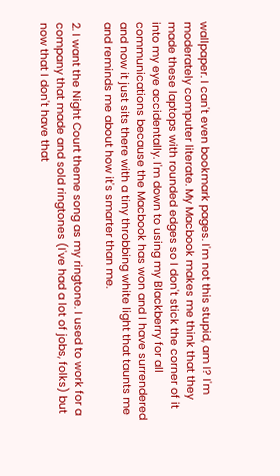wallpaper. I can't even bookmark pages. I'm not this stupid, am I? I'm moderately computer literate. My Macbook makes me think that they made these laptops with rounded edges so I don't stick the corner of it into my eye accidentally. I'm down to using my Blackberry for all communications because the Macbook has won and I have surrendered and now it just sits there with a tiny throbbing white light that taunts me and reminds me about how it's smarter than me.

2. I want the Night Court theme song as my ringtone. I used to work for a company that made and sold ringtones (I've had a lot of jobs, folks) but now that I don't have that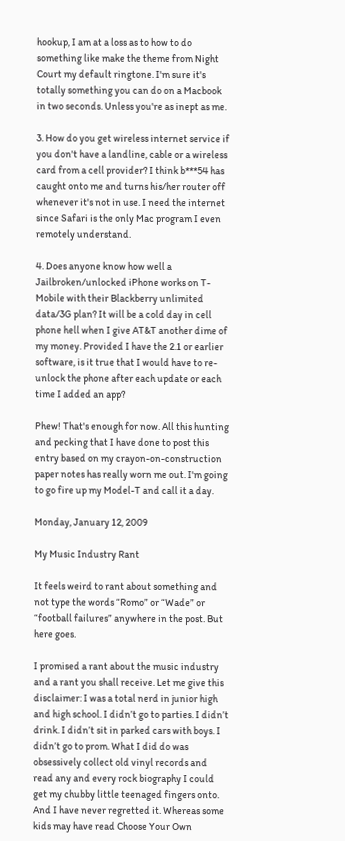hookup, I am at a loss as to how to do something like make the theme from Night Court my default ringtone. I'm sure it's totally something you can do on a Macbook in two seconds. Unless you're as inept as me.

3. How do you get wireless internet service if you don't have a landline, cable or a wireless card from a cell provider? I think b***54 has caught onto me and turns his/her router off whenever it's not in use. I need the internet since Safari is the only Mac program I even remotely understand.

4. Does anyone know how well a Jailbroken/unlocked iPhone works on T-Mobile with their Blackberry unlimited data/3G plan? It will be a cold day in cell phone hell when I give AT&T another dime of my money. Provided I have the 2.1 or earlier software, is it true that I would have to re-unlock the phone after each update or each time I added an app?

Phew! That's enough for now. All this hunting and pecking that I have done to post this entry based on my crayon-on-construction paper notes has really worn me out. I'm going to go fire up my Model-T and call it a day.

Monday, January 12, 2009

My Music Industry Rant

It feels weird to rant about something and not type the words “Romo” or “Wade” or “football failures” anywhere in the post. But here goes.

I promised a rant about the music industry and a rant you shall receive. Let me give this disclaimer: I was a total nerd in junior high and high school. I didn’t go to parties. I didn’t drink. I didn’t sit in parked cars with boys. I didn’t go to prom. What I did do was obsessively collect old vinyl records and read any and every rock biography I could get my chubby little teenaged fingers onto. And I have never regretted it. Whereas some kids may have read Choose Your Own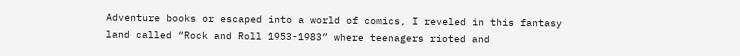Adventure books or escaped into a world of comics, I reveled in this fantasy land called “Rock and Roll 1953-1983” where teenagers rioted and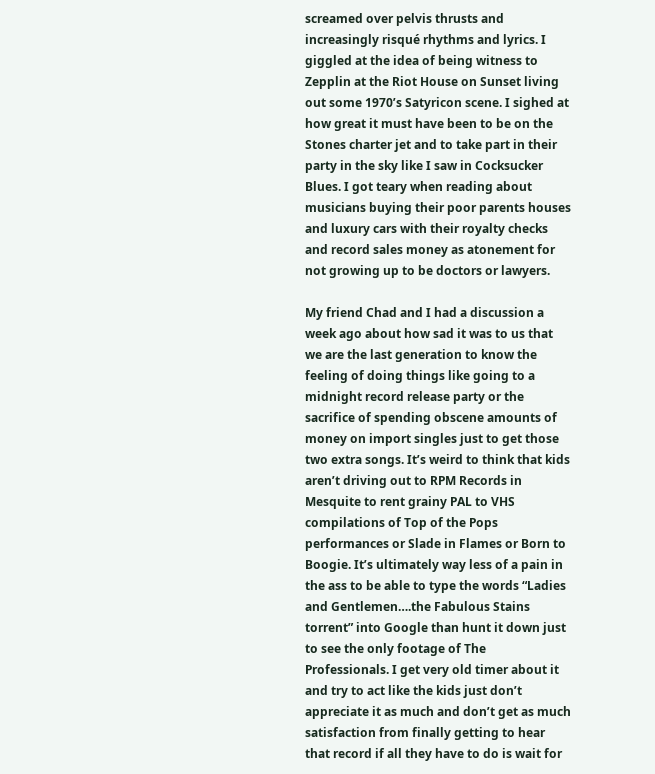screamed over pelvis thrusts and increasingly risqué rhythms and lyrics. I giggled at the idea of being witness to Zepplin at the Riot House on Sunset living out some 1970’s Satyricon scene. I sighed at how great it must have been to be on the Stones charter jet and to take part in their party in the sky like I saw in Cocksucker Blues. I got teary when reading about musicians buying their poor parents houses and luxury cars with their royalty checks and record sales money as atonement for not growing up to be doctors or lawyers.

My friend Chad and I had a discussion a week ago about how sad it was to us that we are the last generation to know the feeling of doing things like going to a midnight record release party or the sacrifice of spending obscene amounts of money on import singles just to get those two extra songs. It’s weird to think that kids aren’t driving out to RPM Records in Mesquite to rent grainy PAL to VHS compilations of Top of the Pops performances or Slade in Flames or Born to Boogie. It’s ultimately way less of a pain in the ass to be able to type the words “Ladies and Gentlemen….the Fabulous Stains torrent” into Google than hunt it down just to see the only footage of The Professionals. I get very old timer about it and try to act like the kids just don’t appreciate it as much and don’t get as much satisfaction from finally getting to hear that record if all they have to do is wait for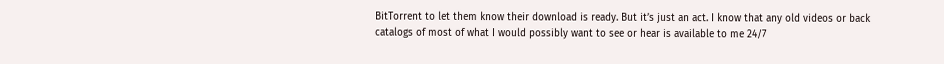BitTorrent to let them know their download is ready. But it’s just an act. I know that any old videos or back catalogs of most of what I would possibly want to see or hear is available to me 24/7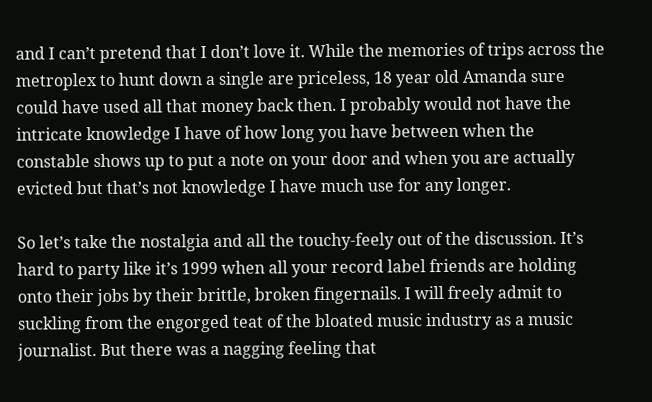and I can’t pretend that I don’t love it. While the memories of trips across the metroplex to hunt down a single are priceless, 18 year old Amanda sure could have used all that money back then. I probably would not have the intricate knowledge I have of how long you have between when the constable shows up to put a note on your door and when you are actually evicted but that’s not knowledge I have much use for any longer.

So let’s take the nostalgia and all the touchy-feely out of the discussion. It’s hard to party like it’s 1999 when all your record label friends are holding onto their jobs by their brittle, broken fingernails. I will freely admit to suckling from the engorged teat of the bloated music industry as a music journalist. But there was a nagging feeling that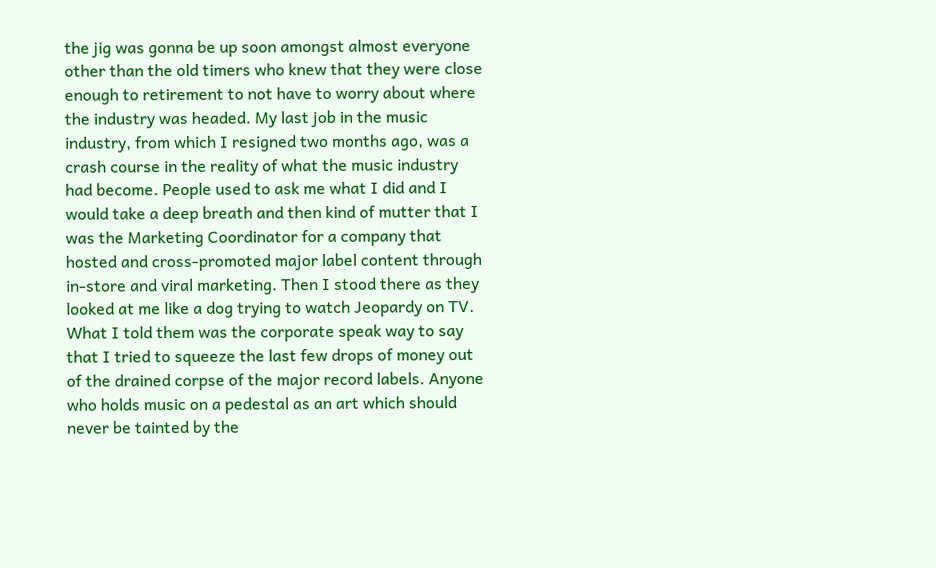the jig was gonna be up soon amongst almost everyone other than the old timers who knew that they were close enough to retirement to not have to worry about where the industry was headed. My last job in the music industry, from which I resigned two months ago, was a crash course in the reality of what the music industry had become. People used to ask me what I did and I would take a deep breath and then kind of mutter that I was the Marketing Coordinator for a company that hosted and cross-promoted major label content through in-store and viral marketing. Then I stood there as they looked at me like a dog trying to watch Jeopardy on TV. What I told them was the corporate speak way to say that I tried to squeeze the last few drops of money out of the drained corpse of the major record labels. Anyone who holds music on a pedestal as an art which should never be tainted by the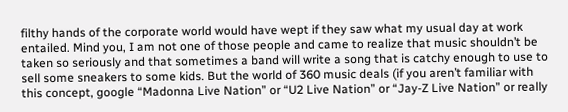filthy hands of the corporate world would have wept if they saw what my usual day at work entailed. Mind you, I am not one of those people and came to realize that music shouldn’t be taken so seriously and that sometimes a band will write a song that is catchy enough to use to sell some sneakers to some kids. But the world of 360 music deals (if you aren’t familiar with this concept, google “Madonna Live Nation” or “U2 Live Nation” or “Jay-Z Live Nation” or really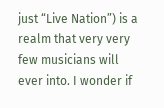just “Live Nation”) is a realm that very very few musicians will ever into. I wonder if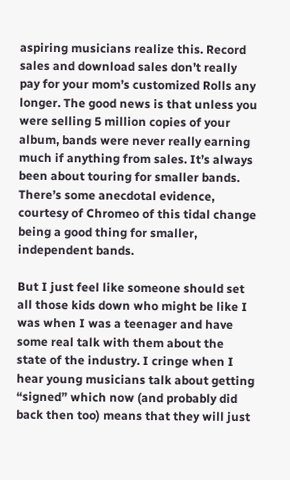aspiring musicians realize this. Record sales and download sales don’t really pay for your mom’s customized Rolls any longer. The good news is that unless you were selling 5 million copies of your album, bands were never really earning much if anything from sales. It’s always been about touring for smaller bands. There’s some anecdotal evidence, courtesy of Chromeo of this tidal change being a good thing for smaller, independent bands.

But I just feel like someone should set all those kids down who might be like I was when I was a teenager and have some real talk with them about the state of the industry. I cringe when I hear young musicians talk about getting “signed” which now (and probably did back then too) means that they will just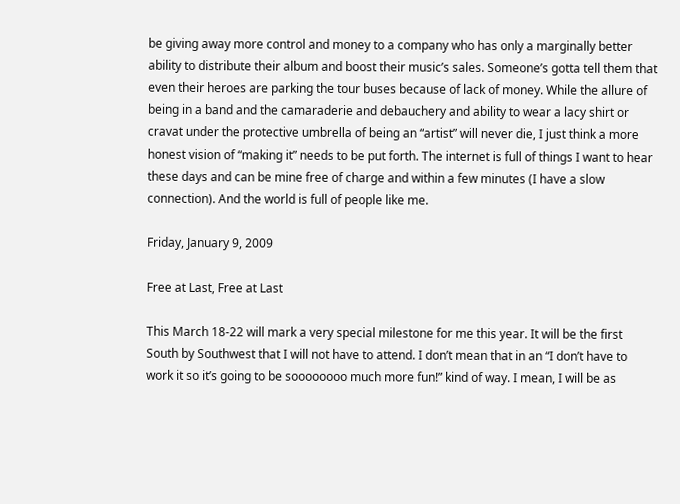be giving away more control and money to a company who has only a marginally better ability to distribute their album and boost their music’s sales. Someone’s gotta tell them that even their heroes are parking the tour buses because of lack of money. While the allure of being in a band and the camaraderie and debauchery and ability to wear a lacy shirt or cravat under the protective umbrella of being an “artist” will never die, I just think a more honest vision of “making it” needs to be put forth. The internet is full of things I want to hear these days and can be mine free of charge and within a few minutes (I have a slow connection). And the world is full of people like me.

Friday, January 9, 2009

Free at Last, Free at Last

This March 18-22 will mark a very special milestone for me this year. It will be the first South by Southwest that I will not have to attend. I don’t mean that in an “I don’t have to work it so it’s going to be soooooooo much more fun!” kind of way. I mean, I will be as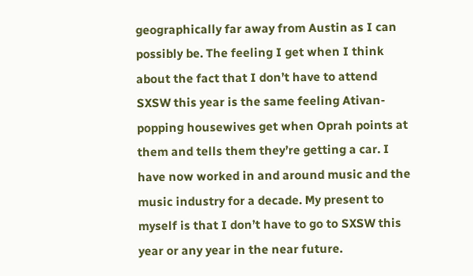geographically far away from Austin as I can possibly be. The feeling I get when I think about the fact that I don’t have to attend SXSW this year is the same feeling Ativan-popping housewives get when Oprah points at them and tells them they’re getting a car. I have now worked in and around music and the music industry for a decade. My present to myself is that I don’t have to go to SXSW this year or any year in the near future.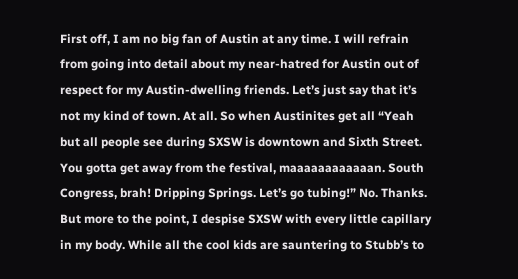First off, I am no big fan of Austin at any time. I will refrain from going into detail about my near-hatred for Austin out of respect for my Austin-dwelling friends. Let’s just say that it’s not my kind of town. At all. So when Austinites get all “Yeah but all people see during SXSW is downtown and Sixth Street. You gotta get away from the festival, maaaaaaaaaaaan. South Congress, brah! Dripping Springs. Let’s go tubing!” No. Thanks. But more to the point, I despise SXSW with every little capillary in my body. While all the cool kids are sauntering to Stubb’s to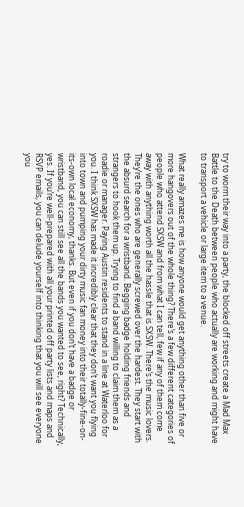try to worm their way into a party, the blocked off streets create a Mad Max Battle to the Death between people who actually are working and might have to transport a vehicle or large item to a venue.

What really amazes me is how anyone would get anything other than five or more hangovers out of the whole thing? There’s a few different categories of people who attend SXSW and from what I can tell, few if any of them come away with anything worth all the hassle that is SXSW. There’s the music lovers. They’re the ones who are generally screwed over the hardest. They start with the absurd search for a wristband. Begging badge holding friends and strangers to hook them up. Trying to find a band willing to claim them as a roadie or manager. Paying Austin residents to stand in a line at Waterloo for you. I think SXSW has made it incredibly clear that they don’t want you flying into town and pumping your dirty music fan money into their totally-fine-on-its-own local economy, thanks. But even if you don’t have a badge or wristband, you can still see all the bands you wanted to see, right? Technically, yes. If you’re well-prepared with all your printed off party lists and maps and RSVP emails, you can delude yourself into thinking that you will see everyone you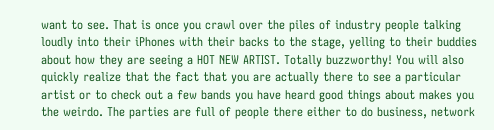want to see. That is once you crawl over the piles of industry people talking loudly into their iPhones with their backs to the stage, yelling to their buddies about how they are seeing a HOT NEW ARTIST. Totally buzzworthy! You will also quickly realize that the fact that you are actually there to see a particular artist or to check out a few bands you have heard good things about makes you the weirdo. The parties are full of people there either to do business, network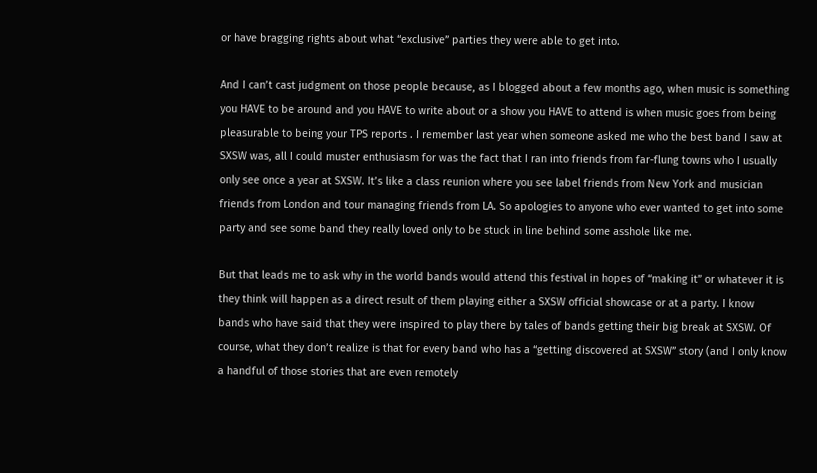or have bragging rights about what “exclusive” parties they were able to get into.

And I can’t cast judgment on those people because, as I blogged about a few months ago, when music is something you HAVE to be around and you HAVE to write about or a show you HAVE to attend is when music goes from being pleasurable to being your TPS reports . I remember last year when someone asked me who the best band I saw at SXSW was, all I could muster enthusiasm for was the fact that I ran into friends from far-flung towns who I usually only see once a year at SXSW. It’s like a class reunion where you see label friends from New York and musician friends from London and tour managing friends from LA. So apologies to anyone who ever wanted to get into some party and see some band they really loved only to be stuck in line behind some asshole like me.

But that leads me to ask why in the world bands would attend this festival in hopes of “making it” or whatever it is they think will happen as a direct result of them playing either a SXSW official showcase or at a party. I know bands who have said that they were inspired to play there by tales of bands getting their big break at SXSW. Of course, what they don’t realize is that for every band who has a “getting discovered at SXSW” story (and I only know a handful of those stories that are even remotely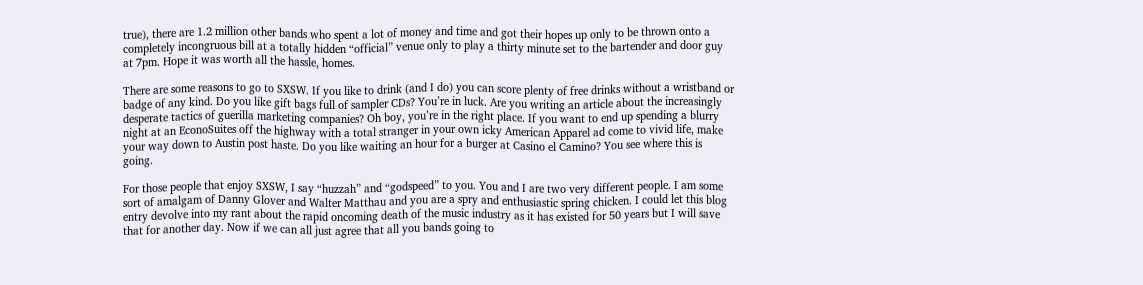true), there are 1.2 million other bands who spent a lot of money and time and got their hopes up only to be thrown onto a completely incongruous bill at a totally hidden “official” venue only to play a thirty minute set to the bartender and door guy at 7pm. Hope it was worth all the hassle, homes.

There are some reasons to go to SXSW. If you like to drink (and I do) you can score plenty of free drinks without a wristband or badge of any kind. Do you like gift bags full of sampler CDs? You’re in luck. Are you writing an article about the increasingly desperate tactics of guerilla marketing companies? Oh boy, you’re in the right place. If you want to end up spending a blurry night at an EconoSuites off the highway with a total stranger in your own icky American Apparel ad come to vivid life, make your way down to Austin post haste. Do you like waiting an hour for a burger at Casino el Camino? You see where this is going.

For those people that enjoy SXSW, I say “huzzah” and “godspeed” to you. You and I are two very different people. I am some sort of amalgam of Danny Glover and Walter Matthau and you are a spry and enthusiastic spring chicken. I could let this blog entry devolve into my rant about the rapid oncoming death of the music industry as it has existed for 50 years but I will save that for another day. Now if we can all just agree that all you bands going to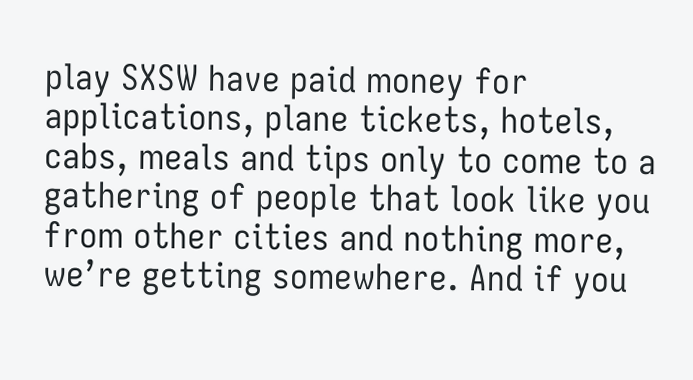play SXSW have paid money for applications, plane tickets, hotels, cabs, meals and tips only to come to a gathering of people that look like you from other cities and nothing more, we’re getting somewhere. And if you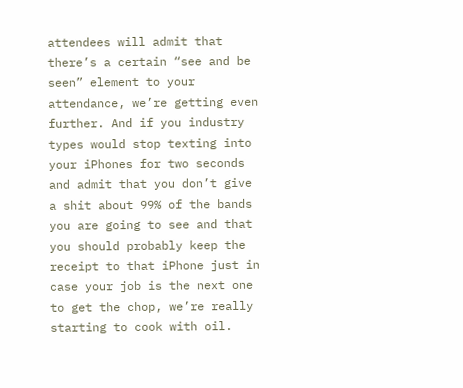attendees will admit that there’s a certain “see and be seen” element to your attendance, we’re getting even further. And if you industry types would stop texting into your iPhones for two seconds and admit that you don’t give a shit about 99% of the bands you are going to see and that you should probably keep the receipt to that iPhone just in case your job is the next one to get the chop, we’re really starting to cook with oil.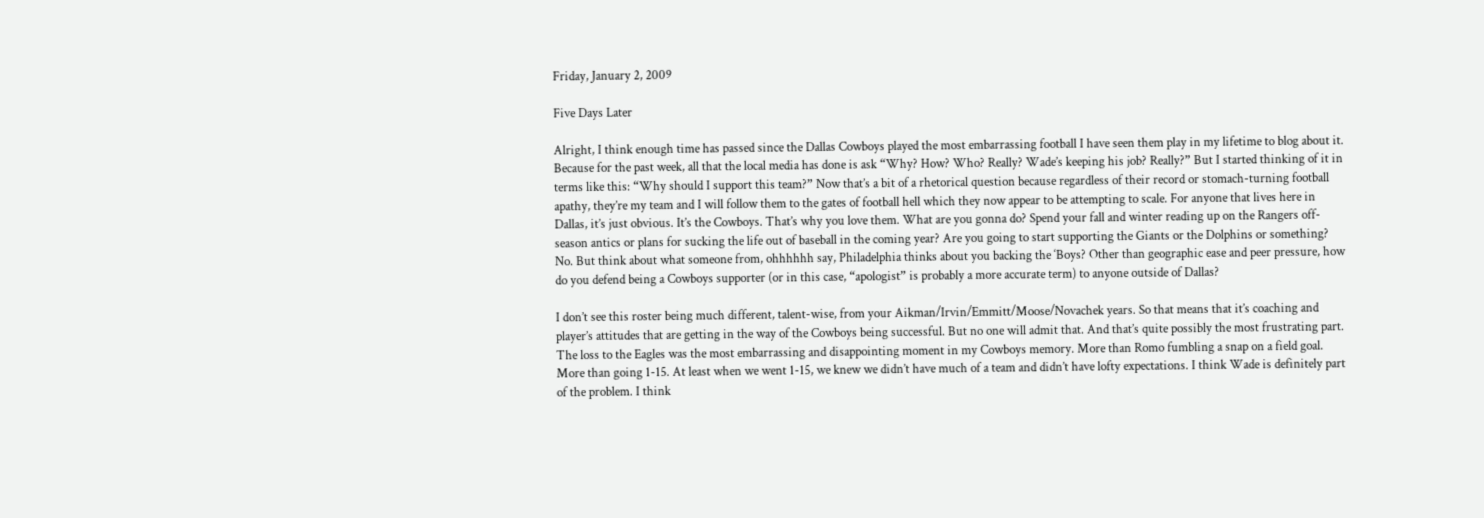Friday, January 2, 2009

Five Days Later

Alright, I think enough time has passed since the Dallas Cowboys played the most embarrassing football I have seen them play in my lifetime to blog about it. Because for the past week, all that the local media has done is ask “Why? How? Who? Really? Wade’s keeping his job? Really?” But I started thinking of it in terms like this: “Why should I support this team?” Now that’s a bit of a rhetorical question because regardless of their record or stomach-turning football apathy, they’re my team and I will follow them to the gates of football hell which they now appear to be attempting to scale. For anyone that lives here in Dallas, it’s just obvious. It’s the Cowboys. That’s why you love them. What are you gonna do? Spend your fall and winter reading up on the Rangers off-season antics or plans for sucking the life out of baseball in the coming year? Are you going to start supporting the Giants or the Dolphins or something? No. But think about what someone from, ohhhhhh say, Philadelphia thinks about you backing the ‘Boys? Other than geographic ease and peer pressure, how do you defend being a Cowboys supporter (or in this case, “apologist” is probably a more accurate term) to anyone outside of Dallas?

I don’t see this roster being much different, talent-wise, from your Aikman/Irvin/Emmitt/Moose/Novachek years. So that means that it’s coaching and player’s attitudes that are getting in the way of the Cowboys being successful. But no one will admit that. And that’s quite possibly the most frustrating part. The loss to the Eagles was the most embarrassing and disappointing moment in my Cowboys memory. More than Romo fumbling a snap on a field goal. More than going 1-15. At least when we went 1-15, we knew we didn’t have much of a team and didn’t have lofty expectations. I think Wade is definitely part of the problem. I think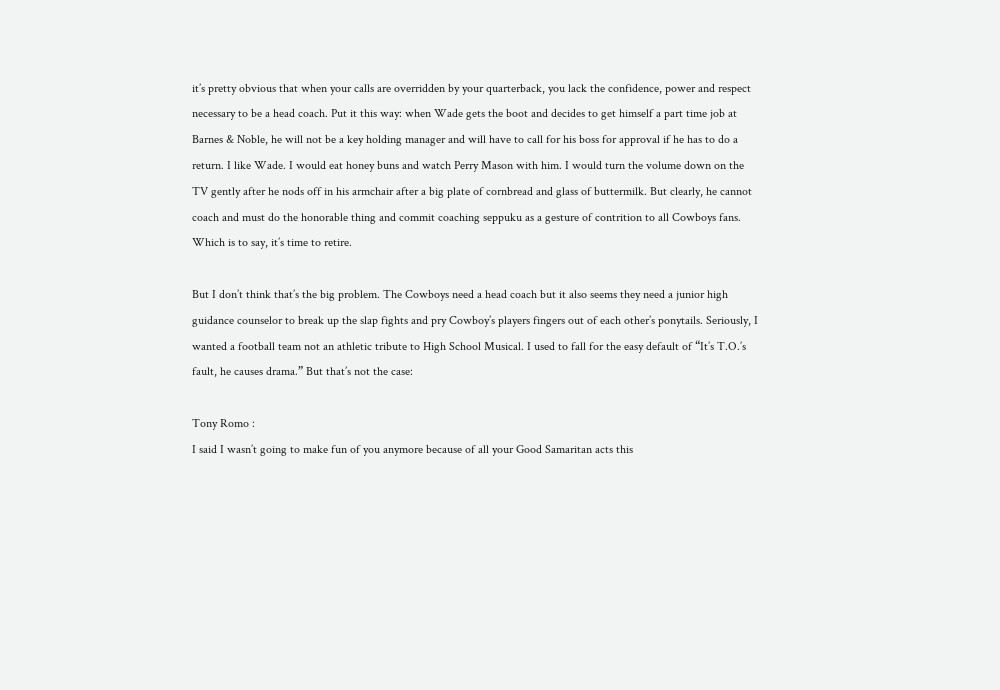it’s pretty obvious that when your calls are overridden by your quarterback, you lack the confidence, power and respect necessary to be a head coach. Put it this way: when Wade gets the boot and decides to get himself a part time job at Barnes & Noble, he will not be a key holding manager and will have to call for his boss for approval if he has to do a return. I like Wade. I would eat honey buns and watch Perry Mason with him. I would turn the volume down on the TV gently after he nods off in his armchair after a big plate of cornbread and glass of buttermilk. But clearly, he cannot coach and must do the honorable thing and commit coaching seppuku as a gesture of contrition to all Cowboys fans. Which is to say, it’s time to retire.

But I don’t think that’s the big problem. The Cowboys need a head coach but it also seems they need a junior high guidance counselor to break up the slap fights and pry Cowboy’s players fingers out of each other’s ponytails. Seriously, I wanted a football team not an athletic tribute to High School Musical. I used to fall for the easy default of “It’s T.O.’s fault, he causes drama.” But that’s not the case:

Tony Romo :
I said I wasn’t going to make fun of you anymore because of all your Good Samaritan acts this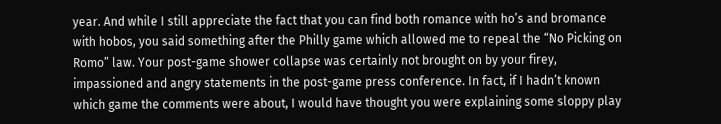year. And while I still appreciate the fact that you can find both romance with ho’s and bromance with hobos, you said something after the Philly game which allowed me to repeal the “No Picking on Romo” law. Your post-game shower collapse was certainly not brought on by your firey, impassioned and angry statements in the post-game press conference. In fact, if I hadn’t known which game the comments were about, I would have thought you were explaining some sloppy play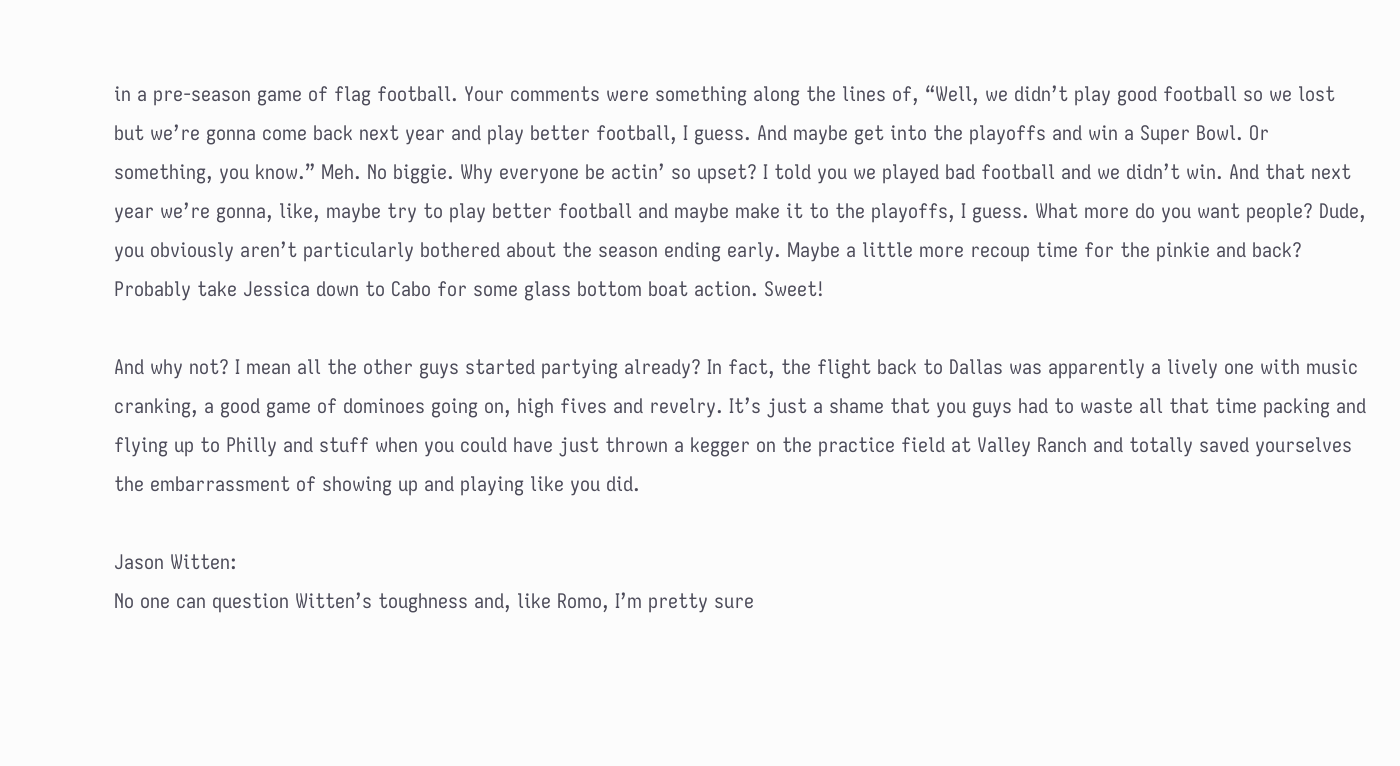in a pre-season game of flag football. Your comments were something along the lines of, “Well, we didn’t play good football so we lost but we’re gonna come back next year and play better football, I guess. And maybe get into the playoffs and win a Super Bowl. Or something, you know.” Meh. No biggie. Why everyone be actin’ so upset? I told you we played bad football and we didn’t win. And that next year we’re gonna, like, maybe try to play better football and maybe make it to the playoffs, I guess. What more do you want people? Dude, you obviously aren’t particularly bothered about the season ending early. Maybe a little more recoup time for the pinkie and back? Probably take Jessica down to Cabo for some glass bottom boat action. Sweet!

And why not? I mean all the other guys started partying already? In fact, the flight back to Dallas was apparently a lively one with music cranking, a good game of dominoes going on, high fives and revelry. It’s just a shame that you guys had to waste all that time packing and flying up to Philly and stuff when you could have just thrown a kegger on the practice field at Valley Ranch and totally saved yourselves the embarrassment of showing up and playing like you did.

Jason Witten:
No one can question Witten’s toughness and, like Romo, I’m pretty sure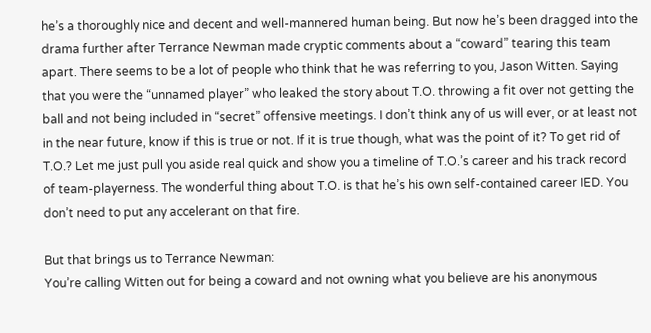he’s a thoroughly nice and decent and well-mannered human being. But now he’s been dragged into the drama further after Terrance Newman made cryptic comments about a “coward” tearing this team apart. There seems to be a lot of people who think that he was referring to you, Jason Witten. Saying that you were the “unnamed player” who leaked the story about T.O. throwing a fit over not getting the ball and not being included in “secret” offensive meetings. I don’t think any of us will ever, or at least not in the near future, know if this is true or not. If it is true though, what was the point of it? To get rid of T.O.? Let me just pull you aside real quick and show you a timeline of T.O.’s career and his track record of team-playerness. The wonderful thing about T.O. is that he’s his own self-contained career IED. You don’t need to put any accelerant on that fire.

But that brings us to Terrance Newman:
You’re calling Witten out for being a coward and not owning what you believe are his anonymous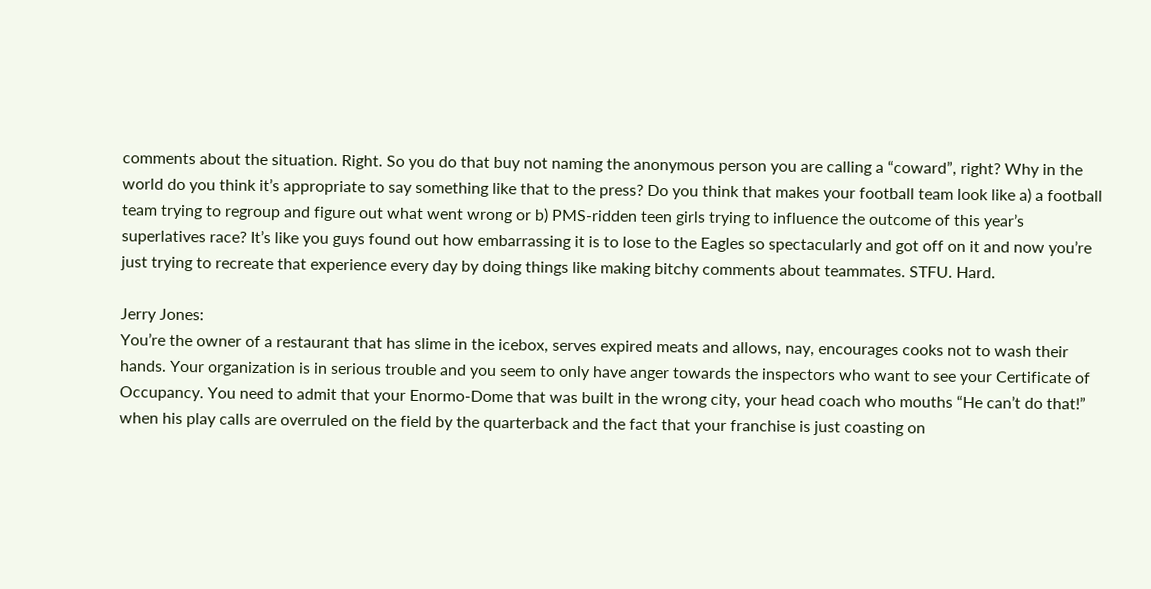comments about the situation. Right. So you do that buy not naming the anonymous person you are calling a “coward”, right? Why in the world do you think it’s appropriate to say something like that to the press? Do you think that makes your football team look like a) a football team trying to regroup and figure out what went wrong or b) PMS-ridden teen girls trying to influence the outcome of this year’s superlatives race? It’s like you guys found out how embarrassing it is to lose to the Eagles so spectacularly and got off on it and now you’re just trying to recreate that experience every day by doing things like making bitchy comments about teammates. STFU. Hard.

Jerry Jones:
You’re the owner of a restaurant that has slime in the icebox, serves expired meats and allows, nay, encourages cooks not to wash their hands. Your organization is in serious trouble and you seem to only have anger towards the inspectors who want to see your Certificate of Occupancy. You need to admit that your Enormo-Dome that was built in the wrong city, your head coach who mouths “He can’t do that!” when his play calls are overruled on the field by the quarterback and the fact that your franchise is just coasting on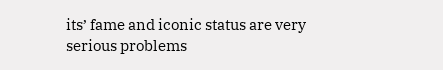its’ fame and iconic status are very serious problems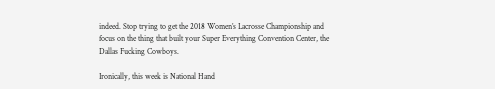indeed. Stop trying to get the 2018 Women’s Lacrosse Championship and focus on the thing that built your Super Everything Convention Center, the Dallas Fucking Cowboys.

Ironically, this week is National Hand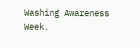Washing Awareness Week.